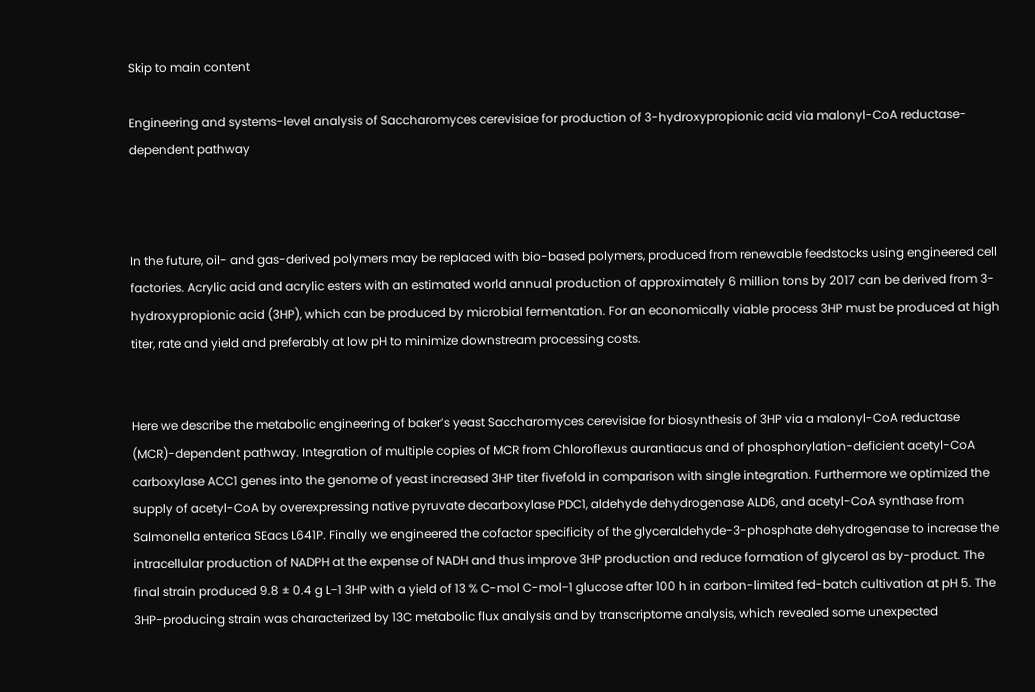Skip to main content

Engineering and systems-level analysis of Saccharomyces cerevisiae for production of 3-hydroxypropionic acid via malonyl-CoA reductase-dependent pathway



In the future, oil- and gas-derived polymers may be replaced with bio-based polymers, produced from renewable feedstocks using engineered cell factories. Acrylic acid and acrylic esters with an estimated world annual production of approximately 6 million tons by 2017 can be derived from 3-hydroxypropionic acid (3HP), which can be produced by microbial fermentation. For an economically viable process 3HP must be produced at high titer, rate and yield and preferably at low pH to minimize downstream processing costs.


Here we describe the metabolic engineering of baker’s yeast Saccharomyces cerevisiae for biosynthesis of 3HP via a malonyl-CoA reductase (MCR)-dependent pathway. Integration of multiple copies of MCR from Chloroflexus aurantiacus and of phosphorylation-deficient acetyl-CoA carboxylase ACC1 genes into the genome of yeast increased 3HP titer fivefold in comparison with single integration. Furthermore we optimized the supply of acetyl-CoA by overexpressing native pyruvate decarboxylase PDC1, aldehyde dehydrogenase ALD6, and acetyl-CoA synthase from Salmonella enterica SEacs L641P. Finally we engineered the cofactor specificity of the glyceraldehyde-3-phosphate dehydrogenase to increase the intracellular production of NADPH at the expense of NADH and thus improve 3HP production and reduce formation of glycerol as by-product. The final strain produced 9.8 ± 0.4 g L−1 3HP with a yield of 13 % C-mol C-mol−1 glucose after 100 h in carbon-limited fed-batch cultivation at pH 5. The 3HP-producing strain was characterized by 13C metabolic flux analysis and by transcriptome analysis, which revealed some unexpected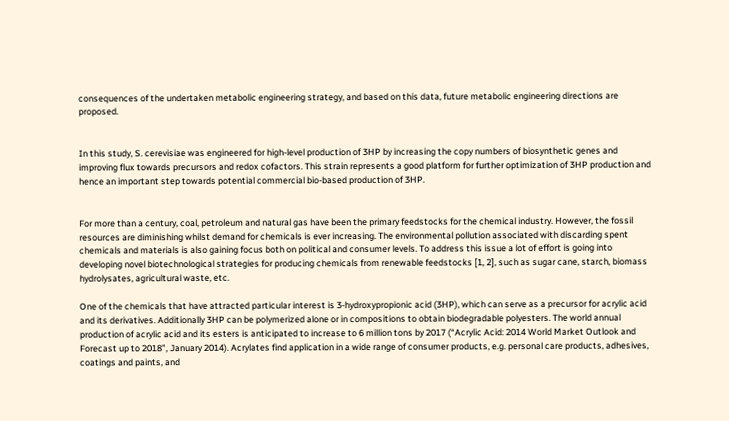consequences of the undertaken metabolic engineering strategy, and based on this data, future metabolic engineering directions are proposed.


In this study, S. cerevisiae was engineered for high-level production of 3HP by increasing the copy numbers of biosynthetic genes and improving flux towards precursors and redox cofactors. This strain represents a good platform for further optimization of 3HP production and hence an important step towards potential commercial bio-based production of 3HP.


For more than a century, coal, petroleum and natural gas have been the primary feedstocks for the chemical industry. However, the fossil resources are diminishing whilst demand for chemicals is ever increasing. The environmental pollution associated with discarding spent chemicals and materials is also gaining focus both on political and consumer levels. To address this issue a lot of effort is going into developing novel biotechnological strategies for producing chemicals from renewable feedstocks [1, 2], such as sugar cane, starch, biomass hydrolysates, agricultural waste, etc.

One of the chemicals that have attracted particular interest is 3-hydroxypropionic acid (3HP), which can serve as a precursor for acrylic acid and its derivatives. Additionally 3HP can be polymerized alone or in compositions to obtain biodegradable polyesters. The world annual production of acrylic acid and its esters is anticipated to increase to 6 million tons by 2017 (“Acrylic Acid: 2014 World Market Outlook and Forecast up to 2018”, January 2014). Acrylates find application in a wide range of consumer products, e.g. personal care products, adhesives, coatings and paints, and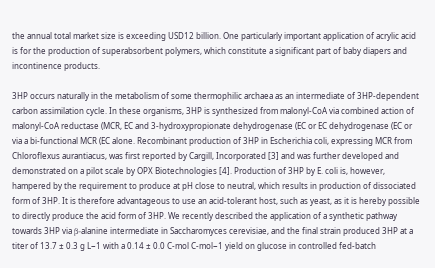the annual total market size is exceeding USD12 billion. One particularly important application of acrylic acid is for the production of superabsorbent polymers, which constitute a significant part of baby diapers and incontinence products.

3HP occurs naturally in the metabolism of some thermophilic archaea as an intermediate of 3HP-dependent carbon assimilation cycle. In these organisms, 3HP is synthesized from malonyl-CoA via combined action of malonyl-CoA reductase (MCR, EC and 3-hydroxypropionate dehydrogenase (EC or EC dehydrogenase (EC or via a bi-functional MCR (EC alone. Recombinant production of 3HP in Escherichia coli, expressing MCR from Chloroflexus aurantiacus, was first reported by Cargill, Incorporated [3] and was further developed and demonstrated on a pilot scale by OPX Biotechnologies [4]. Production of 3HP by E. coli is, however, hampered by the requirement to produce at pH close to neutral, which results in production of dissociated form of 3HP. It is therefore advantageous to use an acid-tolerant host, such as yeast, as it is hereby possible to directly produce the acid form of 3HP. We recently described the application of a synthetic pathway towards 3HP via β-alanine intermediate in Saccharomyces cerevisiae, and the final strain produced 3HP at a titer of 13.7 ± 0.3 g L−1 with a 0.14 ± 0.0 C-mol C-mol−1 yield on glucose in controlled fed-batch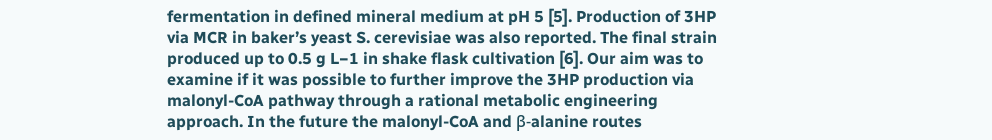fermentation in defined mineral medium at pH 5 [5]. Production of 3HP via MCR in baker’s yeast S. cerevisiae was also reported. The final strain produced up to 0.5 g L−1 in shake flask cultivation [6]. Our aim was to examine if it was possible to further improve the 3HP production via malonyl-CoA pathway through a rational metabolic engineering approach. In the future the malonyl-CoA and β-alanine routes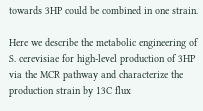towards 3HP could be combined in one strain.

Here we describe the metabolic engineering of S. cerevisiae for high-level production of 3HP via the MCR pathway and characterize the production strain by 13C flux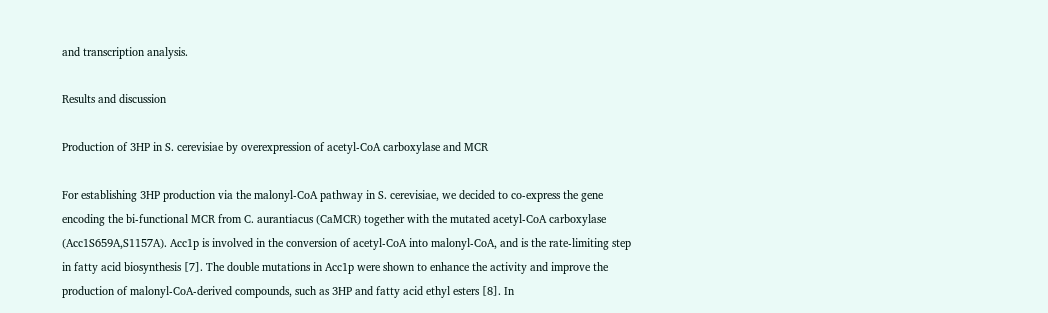and transcription analysis.

Results and discussion

Production of 3HP in S. cerevisiae by overexpression of acetyl-CoA carboxylase and MCR

For establishing 3HP production via the malonyl-CoA pathway in S. cerevisiae, we decided to co-express the gene encoding the bi-functional MCR from C. aurantiacus (CaMCR) together with the mutated acetyl-CoA carboxylase (Acc1S659A,S1157A). Acc1p is involved in the conversion of acetyl-CoA into malonyl-CoA, and is the rate-limiting step in fatty acid biosynthesis [7]. The double mutations in Acc1p were shown to enhance the activity and improve the production of malonyl-CoA-derived compounds, such as 3HP and fatty acid ethyl esters [8]. In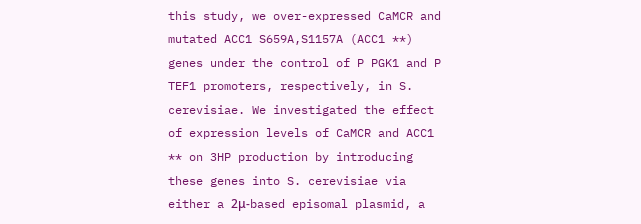this study, we over-expressed CaMCR and mutated ACC1 S659A,S1157A (ACC1 **) genes under the control of P PGK1 and P TEF1 promoters, respectively, in S. cerevisiae. We investigated the effect of expression levels of CaMCR and ACC1 ** on 3HP production by introducing these genes into S. cerevisiae via either a 2μ-based episomal plasmid, a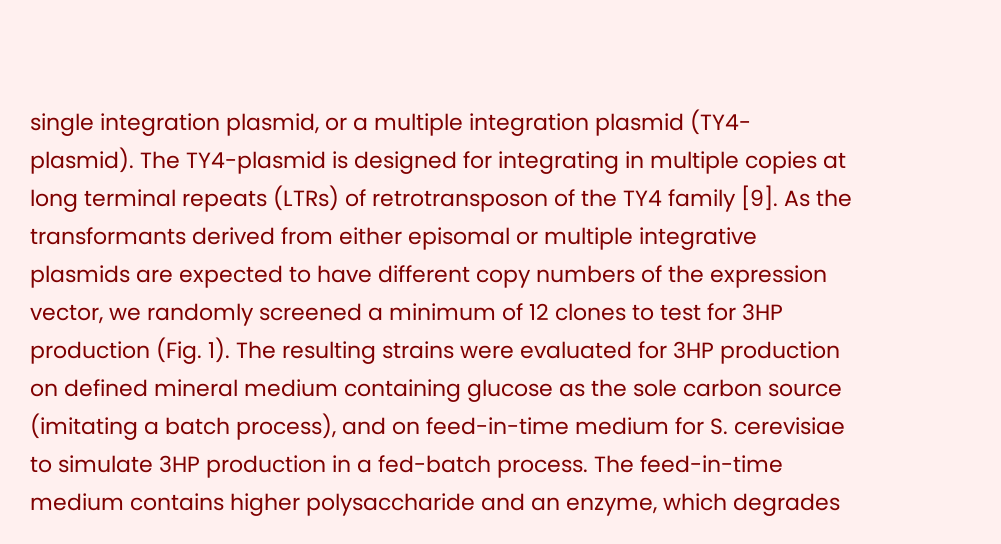single integration plasmid, or a multiple integration plasmid (TY4-plasmid). The TY4-plasmid is designed for integrating in multiple copies at long terminal repeats (LTRs) of retrotransposon of the TY4 family [9]. As the transformants derived from either episomal or multiple integrative plasmids are expected to have different copy numbers of the expression vector, we randomly screened a minimum of 12 clones to test for 3HP production (Fig. 1). The resulting strains were evaluated for 3HP production on defined mineral medium containing glucose as the sole carbon source (imitating a batch process), and on feed-in-time medium for S. cerevisiae to simulate 3HP production in a fed-batch process. The feed-in-time medium contains higher polysaccharide and an enzyme, which degrades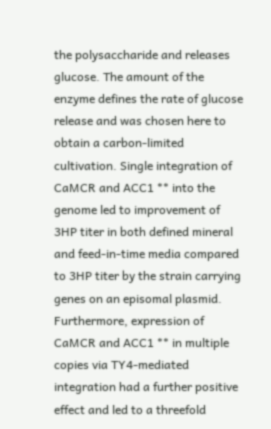the polysaccharide and releases glucose. The amount of the enzyme defines the rate of glucose release and was chosen here to obtain a carbon-limited cultivation. Single integration of CaMCR and ACC1 ** into the genome led to improvement of 3HP titer in both defined mineral and feed-in-time media compared to 3HP titer by the strain carrying genes on an episomal plasmid. Furthermore, expression of CaMCR and ACC1 ** in multiple copies via TY4-mediated integration had a further positive effect and led to a threefold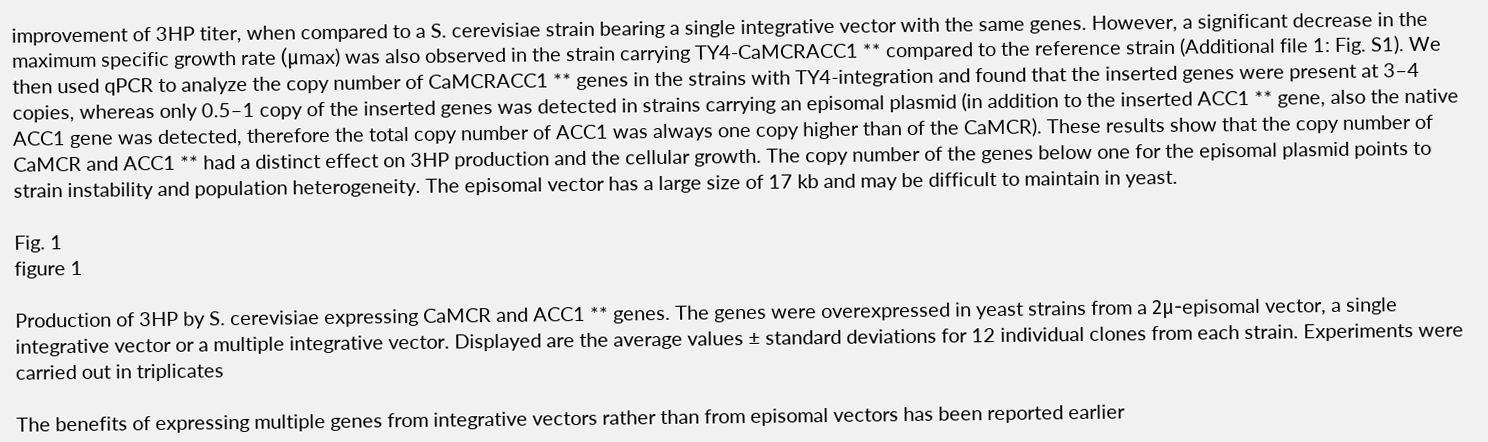improvement of 3HP titer, when compared to a S. cerevisiae strain bearing a single integrative vector with the same genes. However, a significant decrease in the maximum specific growth rate (μmax) was also observed in the strain carrying TY4-CaMCRACC1 ** compared to the reference strain (Additional file 1: Fig. S1). We then used qPCR to analyze the copy number of CaMCRACC1 ** genes in the strains with TY4-integration and found that the inserted genes were present at 3–4 copies, whereas only 0.5–1 copy of the inserted genes was detected in strains carrying an episomal plasmid (in addition to the inserted ACC1 ** gene, also the native ACC1 gene was detected, therefore the total copy number of ACC1 was always one copy higher than of the CaMCR). These results show that the copy number of CaMCR and ACC1 ** had a distinct effect on 3HP production and the cellular growth. The copy number of the genes below one for the episomal plasmid points to strain instability and population heterogeneity. The episomal vector has a large size of 17 kb and may be difficult to maintain in yeast.

Fig. 1
figure 1

Production of 3HP by S. cerevisiae expressing CaMCR and ACC1 ** genes. The genes were overexpressed in yeast strains from a 2μ-episomal vector, a single integrative vector or a multiple integrative vector. Displayed are the average values ± standard deviations for 12 individual clones from each strain. Experiments were carried out in triplicates

The benefits of expressing multiple genes from integrative vectors rather than from episomal vectors has been reported earlier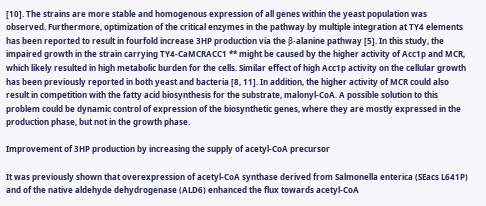[10]. The strains are more stable and homogenous expression of all genes within the yeast population was observed. Furthermore, optimization of the critical enzymes in the pathway by multiple integration at TY4 elements has been reported to result in fourfold increase 3HP production via the β-alanine pathway [5]. In this study, the impaired growth in the strain carrying TY4-CaMCRACC1 ** might be caused by the higher activity of Acc1p and MCR, which likely resulted in high metabolic burden for the cells. Similar effect of high Acc1p activity on the cellular growth has been previously reported in both yeast and bacteria [8, 11]. In addition, the higher activity of MCR could also result in competition with the fatty acid biosynthesis for the substrate, malonyl-CoA. A possible solution to this problem could be dynamic control of expression of the biosynthetic genes, where they are mostly expressed in the production phase, but not in the growth phase.

Improvement of 3HP production by increasing the supply of acetyl-CoA precursor

It was previously shown that overexpression of acetyl-CoA synthase derived from Salmonella enterica (SEacs L641P) and of the native aldehyde dehydrogenase (ALD6) enhanced the flux towards acetyl-CoA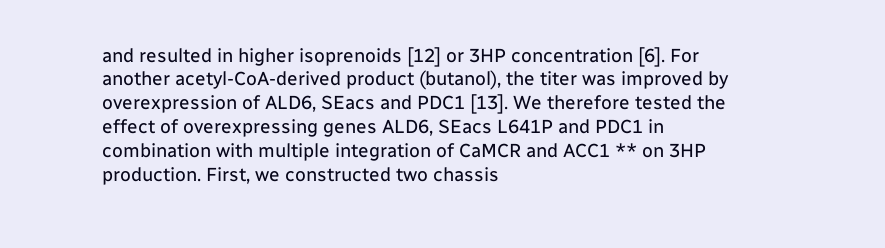and resulted in higher isoprenoids [12] or 3HP concentration [6]. For another acetyl-CoA-derived product (butanol), the titer was improved by overexpression of ALD6, SEacs and PDC1 [13]. We therefore tested the effect of overexpressing genes ALD6, SEacs L641P and PDC1 in combination with multiple integration of CaMCR and ACC1 ** on 3HP production. First, we constructed two chassis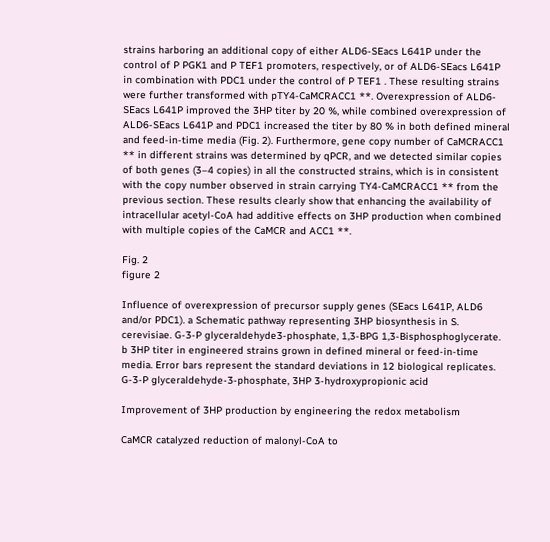strains harboring an additional copy of either ALD6-SEacs L641P under the control of P PGK1 and P TEF1 promoters, respectively, or of ALD6-SEacs L641P in combination with PDC1 under the control of P TEF1 . These resulting strains were further transformed with pTY4-CaMCRACC1 **. Overexpression of ALD6-SEacs L641P improved the 3HP titer by 20 %, while combined overexpression of ALD6-SEacs L641P and PDC1 increased the titer by 80 % in both defined mineral and feed-in-time media (Fig. 2). Furthermore, gene copy number of CaMCRACC1 ** in different strains was determined by qPCR, and we detected similar copies of both genes (3–4 copies) in all the constructed strains, which is in consistent with the copy number observed in strain carrying TY4-CaMCRACC1 ** from the previous section. These results clearly show that enhancing the availability of intracellular acetyl-CoA had additive effects on 3HP production when combined with multiple copies of the CaMCR and ACC1 **.

Fig. 2
figure 2

Influence of overexpression of precursor supply genes (SEacs L641P, ALD6 and/or PDC1). a Schematic pathway representing 3HP biosynthesis in S. cerevisiae. G-3-P glyceraldehyde3-phosphate, 1,3-BPG 1,3-Bisphosphoglycerate. b 3HP titer in engineered strains grown in defined mineral or feed-in-time media. Error bars represent the standard deviations in 12 biological replicates. G-3-P glyceraldehyde-3-phosphate, 3HP 3-hydroxypropionic acid

Improvement of 3HP production by engineering the redox metabolism

CaMCR catalyzed reduction of malonyl-CoA to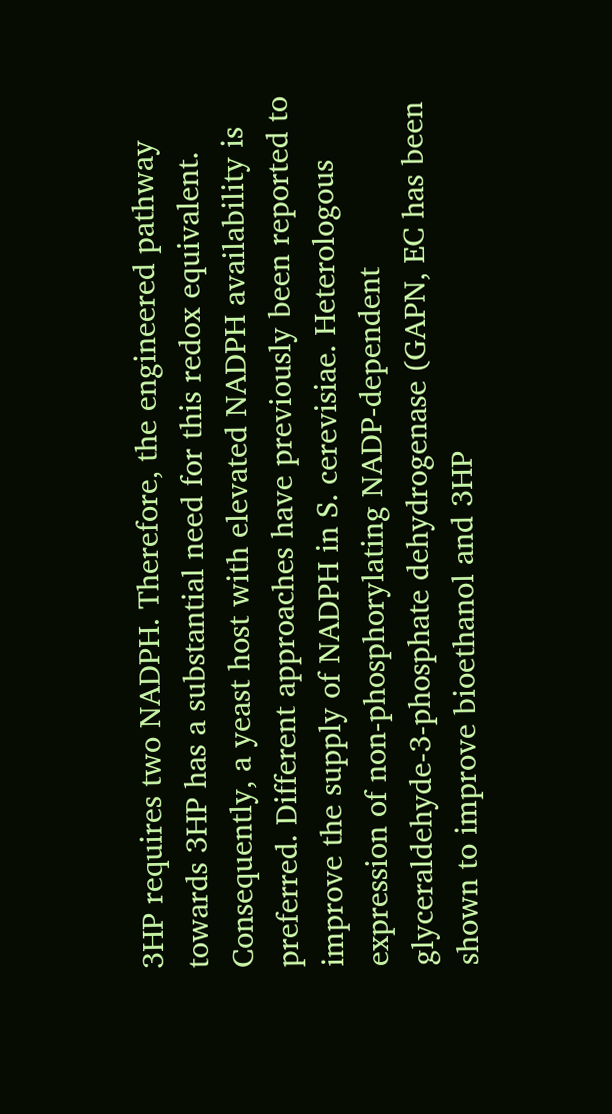3HP requires two NADPH. Therefore, the engineered pathway towards 3HP has a substantial need for this redox equivalent. Consequently, a yeast host with elevated NADPH availability is preferred. Different approaches have previously been reported to improve the supply of NADPH in S. cerevisiae. Heterologous expression of non-phosphorylating NADP-dependent glyceraldehyde-3-phosphate dehydrogenase (GAPN, EC has been shown to improve bioethanol and 3HP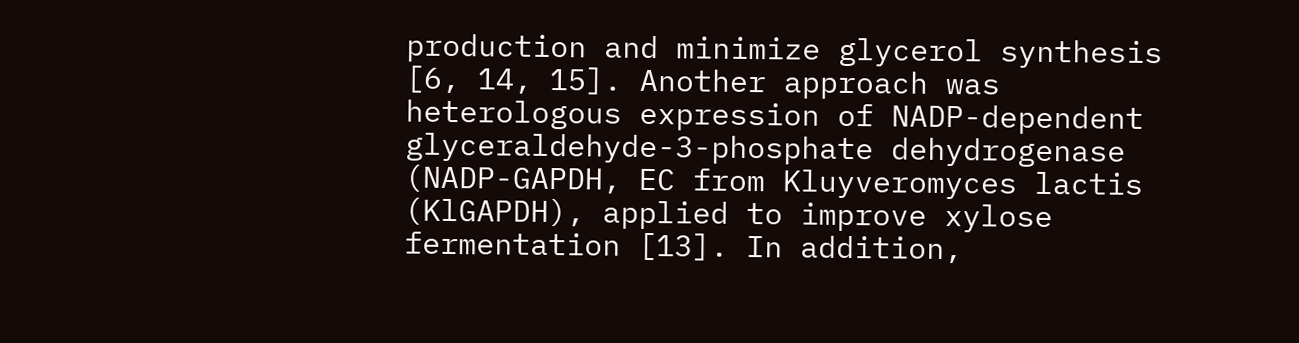production and minimize glycerol synthesis [6, 14, 15]. Another approach was heterologous expression of NADP-dependent glyceraldehyde-3-phosphate dehydrogenase (NADP-GAPDH, EC from Kluyveromyces lactis (KlGAPDH), applied to improve xylose fermentation [13]. In addition,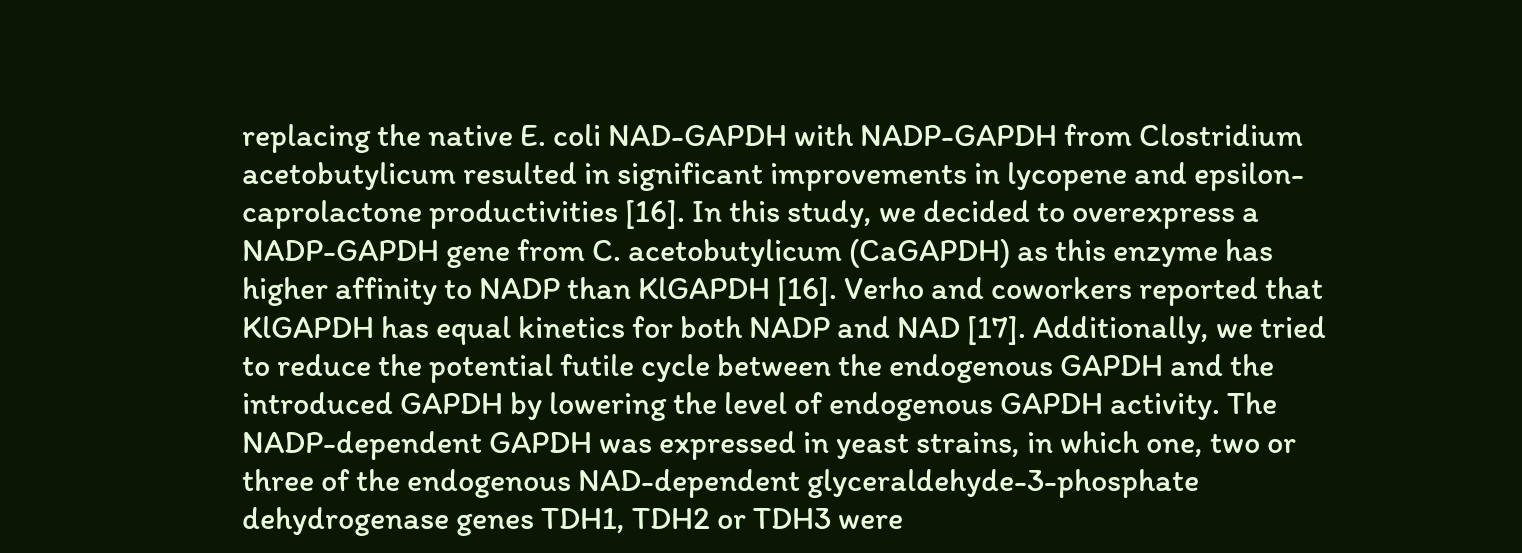replacing the native E. coli NAD-GAPDH with NADP-GAPDH from Clostridium acetobutylicum resulted in significant improvements in lycopene and epsilon-caprolactone productivities [16]. In this study, we decided to overexpress a NADP-GAPDH gene from C. acetobutylicum (CaGAPDH) as this enzyme has higher affinity to NADP than KlGAPDH [16]. Verho and coworkers reported that KlGAPDH has equal kinetics for both NADP and NAD [17]. Additionally, we tried to reduce the potential futile cycle between the endogenous GAPDH and the introduced GAPDH by lowering the level of endogenous GAPDH activity. The NADP-dependent GAPDH was expressed in yeast strains, in which one, two or three of the endogenous NAD-dependent glyceraldehyde-3-phosphate dehydrogenase genes TDH1, TDH2 or TDH3 were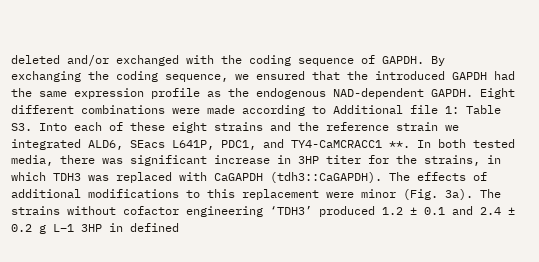deleted and/or exchanged with the coding sequence of GAPDH. By exchanging the coding sequence, we ensured that the introduced GAPDH had the same expression profile as the endogenous NAD-dependent GAPDH. Eight different combinations were made according to Additional file 1: Table S3. Into each of these eight strains and the reference strain we integrated ALD6, SEacs L641P, PDC1, and TY4-CaMCRACC1 **. In both tested media, there was significant increase in 3HP titer for the strains, in which TDH3 was replaced with CaGAPDH (tdh3::CaGAPDH). The effects of additional modifications to this replacement were minor (Fig. 3a). The strains without cofactor engineering ‘TDH3’ produced 1.2 ± 0.1 and 2.4 ± 0.2 g L−1 3HP in defined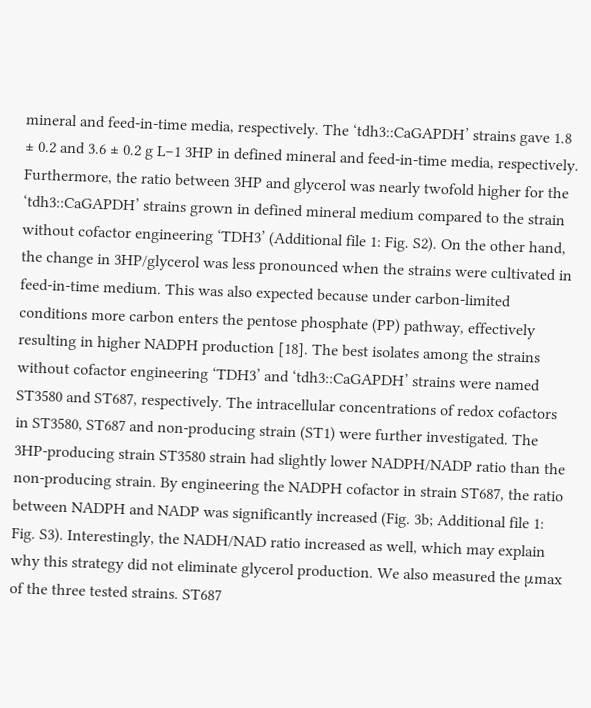mineral and feed-in-time media, respectively. The ‘tdh3::CaGAPDH’ strains gave 1.8 ± 0.2 and 3.6 ± 0.2 g L−1 3HP in defined mineral and feed-in-time media, respectively. Furthermore, the ratio between 3HP and glycerol was nearly twofold higher for the ‘tdh3::CaGAPDH’ strains grown in defined mineral medium compared to the strain without cofactor engineering ‘TDH3’ (Additional file 1: Fig. S2). On the other hand, the change in 3HP/glycerol was less pronounced when the strains were cultivated in feed-in-time medium. This was also expected because under carbon-limited conditions more carbon enters the pentose phosphate (PP) pathway, effectively resulting in higher NADPH production [18]. The best isolates among the strains without cofactor engineering ‘TDH3’ and ‘tdh3::CaGAPDH’ strains were named ST3580 and ST687, respectively. The intracellular concentrations of redox cofactors in ST3580, ST687 and non-producing strain (ST1) were further investigated. The 3HP-producing strain ST3580 strain had slightly lower NADPH/NADP ratio than the non-producing strain. By engineering the NADPH cofactor in strain ST687, the ratio between NADPH and NADP was significantly increased (Fig. 3b; Additional file 1: Fig. S3). Interestingly, the NADH/NAD ratio increased as well, which may explain why this strategy did not eliminate glycerol production. We also measured the μmax of the three tested strains. ST687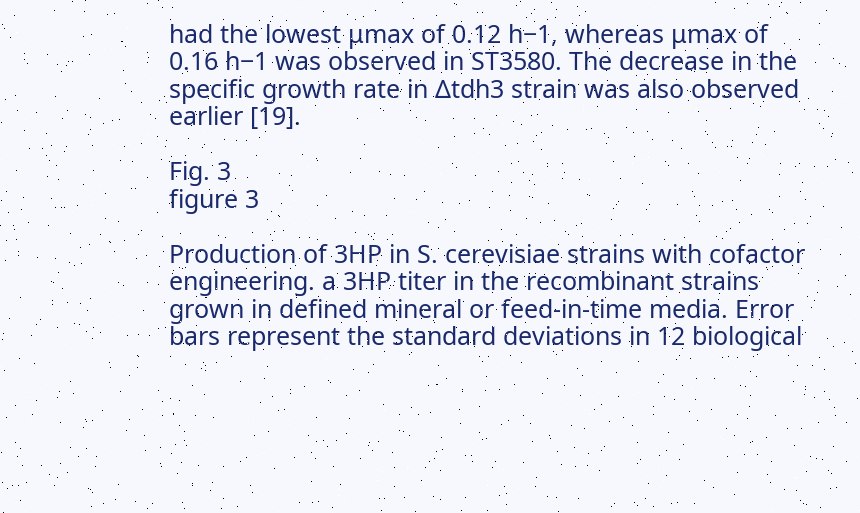had the lowest μmax of 0.12 h−1, whereas μmax of 0.16 h−1 was observed in ST3580. The decrease in the specific growth rate in Δtdh3 strain was also observed earlier [19].

Fig. 3
figure 3

Production of 3HP in S. cerevisiae strains with cofactor engineering. a 3HP titer in the recombinant strains grown in defined mineral or feed-in-time media. Error bars represent the standard deviations in 12 biological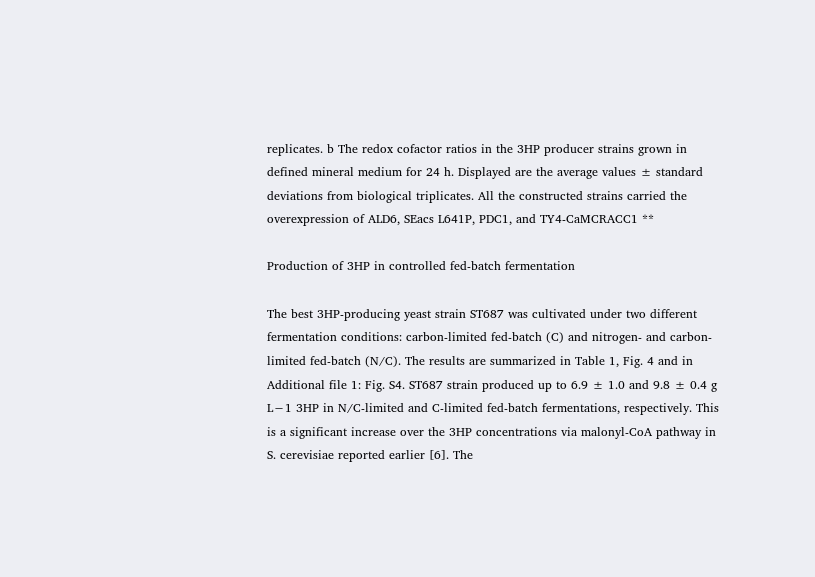replicates. b The redox cofactor ratios in the 3HP producer strains grown in defined mineral medium for 24 h. Displayed are the average values ± standard deviations from biological triplicates. All the constructed strains carried the overexpression of ALD6, SEacs L641P, PDC1, and TY4-CaMCRACC1 **

Production of 3HP in controlled fed-batch fermentation

The best 3HP-producing yeast strain ST687 was cultivated under two different fermentation conditions: carbon-limited fed-batch (C) and nitrogen- and carbon-limited fed-batch (N/C). The results are summarized in Table 1, Fig. 4 and in Additional file 1: Fig. S4. ST687 strain produced up to 6.9 ± 1.0 and 9.8 ± 0.4 g L−1 3HP in N/C-limited and C-limited fed-batch fermentations, respectively. This is a significant increase over the 3HP concentrations via malonyl-CoA pathway in S. cerevisiae reported earlier [6]. The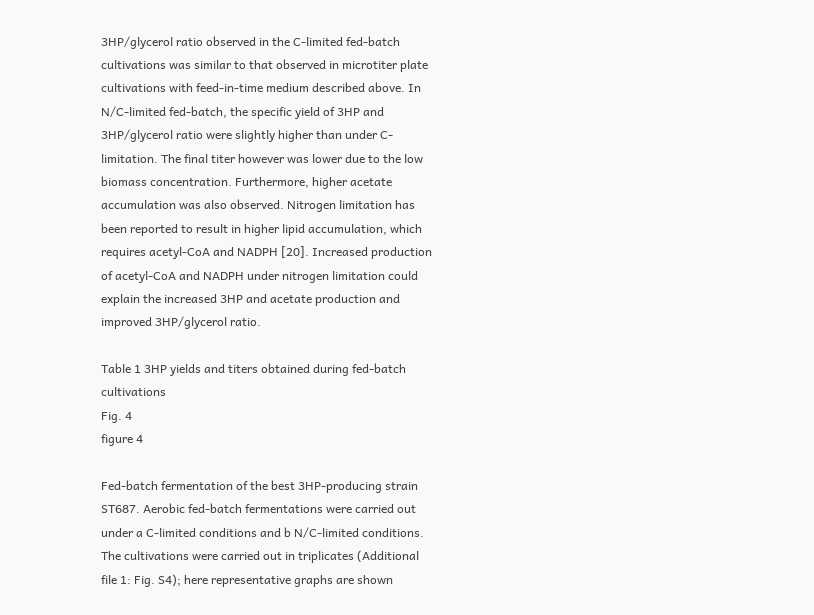3HP/glycerol ratio observed in the C-limited fed-batch cultivations was similar to that observed in microtiter plate cultivations with feed-in-time medium described above. In N/C-limited fed-batch, the specific yield of 3HP and 3HP/glycerol ratio were slightly higher than under C-limitation. The final titer however was lower due to the low biomass concentration. Furthermore, higher acetate accumulation was also observed. Nitrogen limitation has been reported to result in higher lipid accumulation, which requires acetyl-CoA and NADPH [20]. Increased production of acetyl-CoA and NADPH under nitrogen limitation could explain the increased 3HP and acetate production and improved 3HP/glycerol ratio.

Table 1 3HP yields and titers obtained during fed-batch cultivations
Fig. 4
figure 4

Fed-batch fermentation of the best 3HP-producing strain ST687. Aerobic fed-batch fermentations were carried out under a C-limited conditions and b N/C-limited conditions. The cultivations were carried out in triplicates (Additional file 1: Fig. S4); here representative graphs are shown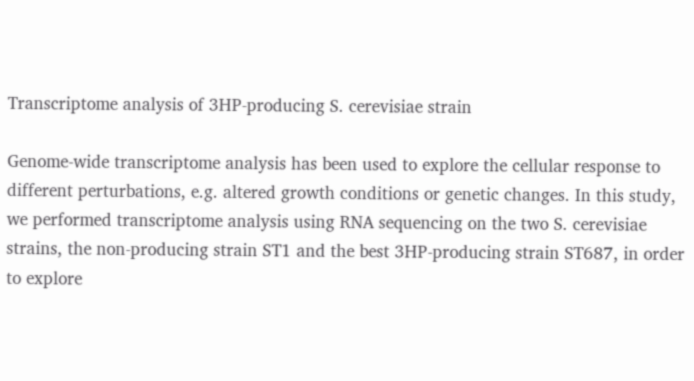Transcriptome analysis of 3HP-producing S. cerevisiae strain

Genome-wide transcriptome analysis has been used to explore the cellular response to different perturbations, e.g. altered growth conditions or genetic changes. In this study, we performed transcriptome analysis using RNA sequencing on the two S. cerevisiae strains, the non-producing strain ST1 and the best 3HP-producing strain ST687, in order to explore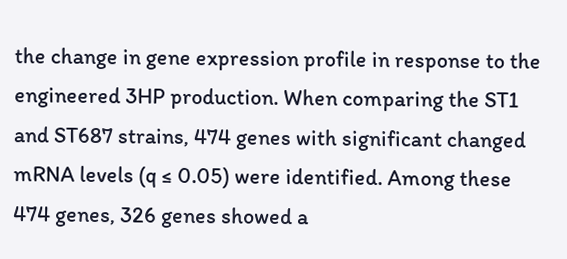the change in gene expression profile in response to the engineered 3HP production. When comparing the ST1 and ST687 strains, 474 genes with significant changed mRNA levels (q ≤ 0.05) were identified. Among these 474 genes, 326 genes showed a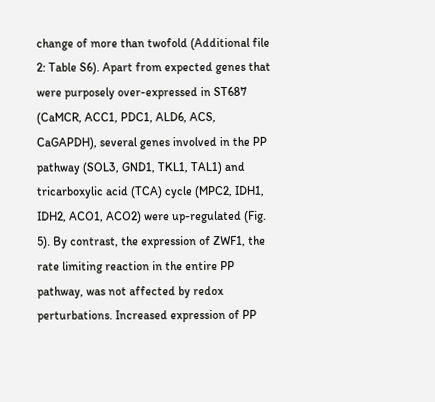change of more than twofold (Additional file 2: Table S6). Apart from expected genes that were purposely over-expressed in ST687 (CaMCR, ACC1, PDC1, ALD6, ACS, CaGAPDH), several genes involved in the PP pathway (SOL3, GND1, TKL1, TAL1) and tricarboxylic acid (TCA) cycle (MPC2, IDH1, IDH2, ACO1, ACO2) were up-regulated (Fig. 5). By contrast, the expression of ZWF1, the rate limiting reaction in the entire PP pathway, was not affected by redox perturbations. Increased expression of PP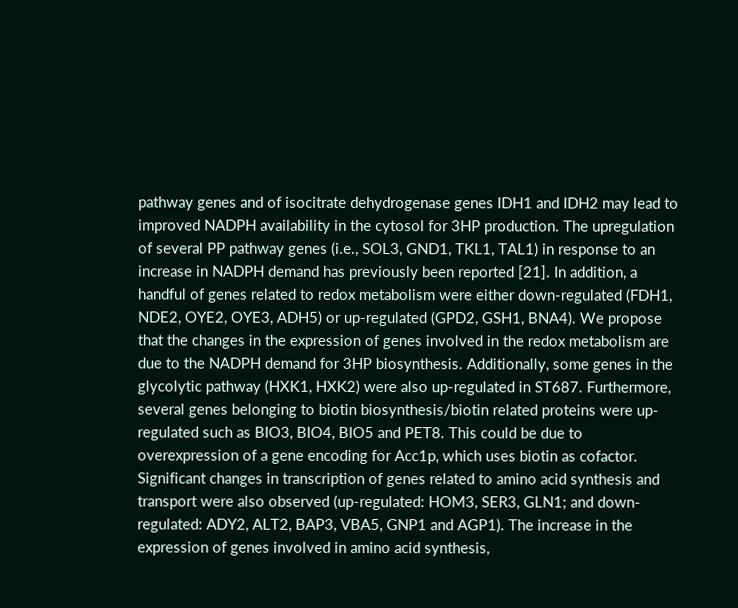pathway genes and of isocitrate dehydrogenase genes IDH1 and IDH2 may lead to improved NADPH availability in the cytosol for 3HP production. The upregulation of several PP pathway genes (i.e., SOL3, GND1, TKL1, TAL1) in response to an increase in NADPH demand has previously been reported [21]. In addition, a handful of genes related to redox metabolism were either down-regulated (FDH1, NDE2, OYE2, OYE3, ADH5) or up-regulated (GPD2, GSH1, BNA4). We propose that the changes in the expression of genes involved in the redox metabolism are due to the NADPH demand for 3HP biosynthesis. Additionally, some genes in the glycolytic pathway (HXK1, HXK2) were also up-regulated in ST687. Furthermore, several genes belonging to biotin biosynthesis/biotin related proteins were up-regulated such as BIO3, BIO4, BIO5 and PET8. This could be due to overexpression of a gene encoding for Acc1p, which uses biotin as cofactor. Significant changes in transcription of genes related to amino acid synthesis and transport were also observed (up-regulated: HOM3, SER3, GLN1; and down-regulated: ADY2, ALT2, BAP3, VBA5, GNP1 and AGP1). The increase in the expression of genes involved in amino acid synthesis,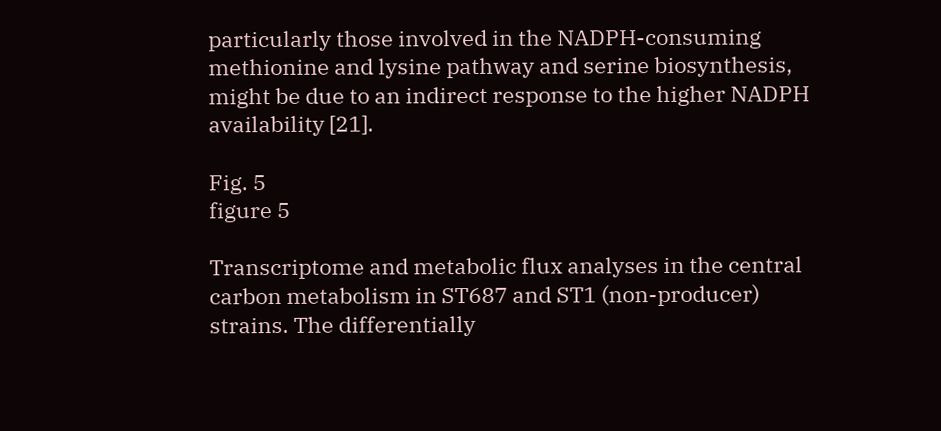particularly those involved in the NADPH-consuming methionine and lysine pathway and serine biosynthesis, might be due to an indirect response to the higher NADPH availability [21].

Fig. 5
figure 5

Transcriptome and metabolic flux analyses in the central carbon metabolism in ST687 and ST1 (non-producer) strains. The differentially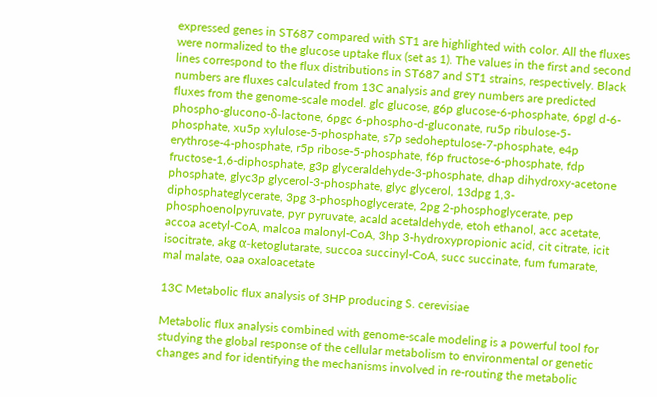expressed genes in ST687 compared with ST1 are highlighted with color. All the fluxes were normalized to the glucose uptake flux (set as 1). The values in the first and second lines correspond to the flux distributions in ST687 and ST1 strains, respectively. Black numbers are fluxes calculated from 13C analysis and grey numbers are predicted fluxes from the genome-scale model. glc glucose, g6p glucose-6-phosphate, 6pgl d-6-phospho-glucono-δ-lactone, 6pgc 6-phospho-d-gluconate, ru5p ribulose-5-phosphate, xu5p xylulose-5-phosphate, s7p sedoheptulose-7-phosphate, e4p erythrose-4-phosphate, r5p ribose-5-phosphate, f6p fructose-6-phosphate, fdp fructose-1,6-diphosphate, g3p glyceraldehyde-3-phosphate, dhap dihydroxy-acetone phosphate, glyc3p glycerol-3-phosphate, glyc glycerol, 13dpg 1,3-diphosphateglycerate, 3pg 3-phosphoglycerate, 2pg 2-phosphoglycerate, pep phosphoenolpyruvate, pyr pyruvate, acald acetaldehyde, etoh ethanol, acc acetate, accoa acetyl-CoA, malcoa malonyl-CoA, 3hp 3-hydroxypropionic acid, cit citrate, icit isocitrate, akg α-ketoglutarate, succoa succinyl-CoA, succ succinate, fum fumarate, mal malate, oaa oxaloacetate

13C Metabolic flux analysis of 3HP producing S. cerevisiae

Metabolic flux analysis combined with genome-scale modeling is a powerful tool for studying the global response of the cellular metabolism to environmental or genetic changes and for identifying the mechanisms involved in re-routing the metabolic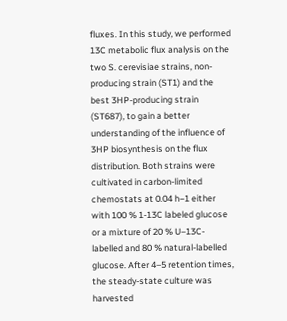fluxes. In this study, we performed 13C metabolic flux analysis on the two S. cerevisiae strains, non-producing strain (ST1) and the best 3HP-producing strain (ST687), to gain a better understanding of the influence of 3HP biosynthesis on the flux distribution. Both strains were cultivated in carbon-limited chemostats at 0.04 h−1 either with 100 % 1-13C labeled glucose or a mixture of 20 % U–13C-labelled and 80 % natural-labelled glucose. After 4–5 retention times, the steady-state culture was harvested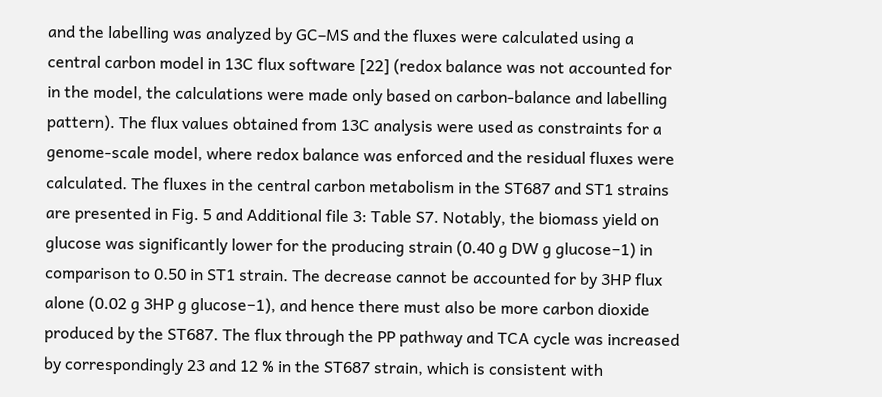and the labelling was analyzed by GC–MS and the fluxes were calculated using a central carbon model in 13C flux software [22] (redox balance was not accounted for in the model, the calculations were made only based on carbon-balance and labelling pattern). The flux values obtained from 13C analysis were used as constraints for a genome-scale model, where redox balance was enforced and the residual fluxes were calculated. The fluxes in the central carbon metabolism in the ST687 and ST1 strains are presented in Fig. 5 and Additional file 3: Table S7. Notably, the biomass yield on glucose was significantly lower for the producing strain (0.40 g DW g glucose−1) in comparison to 0.50 in ST1 strain. The decrease cannot be accounted for by 3HP flux alone (0.02 g 3HP g glucose−1), and hence there must also be more carbon dioxide produced by the ST687. The flux through the PP pathway and TCA cycle was increased by correspondingly 23 and 12 % in the ST687 strain, which is consistent with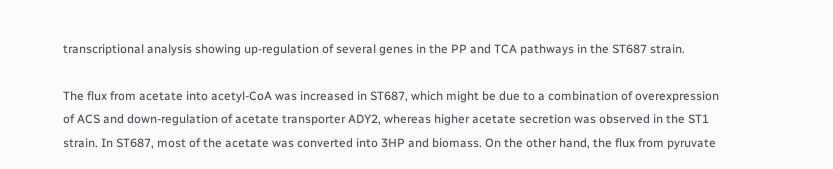transcriptional analysis showing up-regulation of several genes in the PP and TCA pathways in the ST687 strain.

The flux from acetate into acetyl-CoA was increased in ST687, which might be due to a combination of overexpression of ACS and down-regulation of acetate transporter ADY2, whereas higher acetate secretion was observed in the ST1 strain. In ST687, most of the acetate was converted into 3HP and biomass. On the other hand, the flux from pyruvate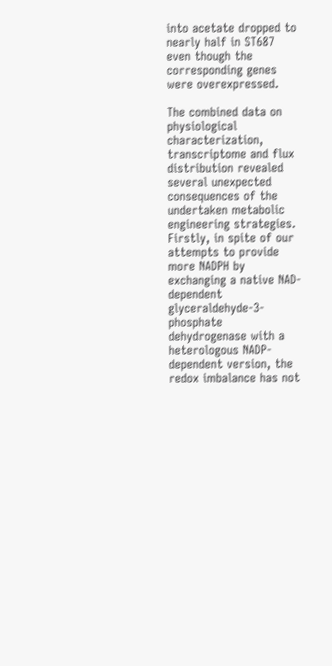into acetate dropped to nearly half in ST687 even though the corresponding genes were overexpressed.

The combined data on physiological characterization, transcriptome and flux distribution revealed several unexpected consequences of the undertaken metabolic engineering strategies. Firstly, in spite of our attempts to provide more NADPH by exchanging a native NAD-dependent glyceraldehyde-3-phosphate dehydrogenase with a heterologous NADP-dependent version, the redox imbalance has not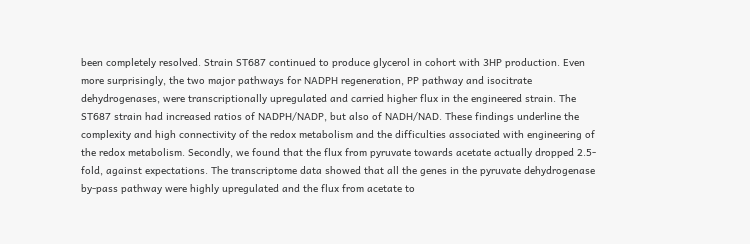been completely resolved. Strain ST687 continued to produce glycerol in cohort with 3HP production. Even more surprisingly, the two major pathways for NADPH regeneration, PP pathway and isocitrate dehydrogenases, were transcriptionally upregulated and carried higher flux in the engineered strain. The ST687 strain had increased ratios of NADPH/NADP, but also of NADH/NAD. These findings underline the complexity and high connectivity of the redox metabolism and the difficulties associated with engineering of the redox metabolism. Secondly, we found that the flux from pyruvate towards acetate actually dropped 2.5-fold, against expectations. The transcriptome data showed that all the genes in the pyruvate dehydrogenase by-pass pathway were highly upregulated and the flux from acetate to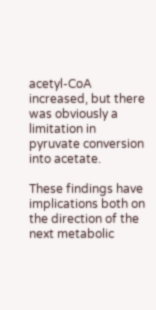acetyl-CoA increased, but there was obviously a limitation in pyruvate conversion into acetate.

These findings have implications both on the direction of the next metabolic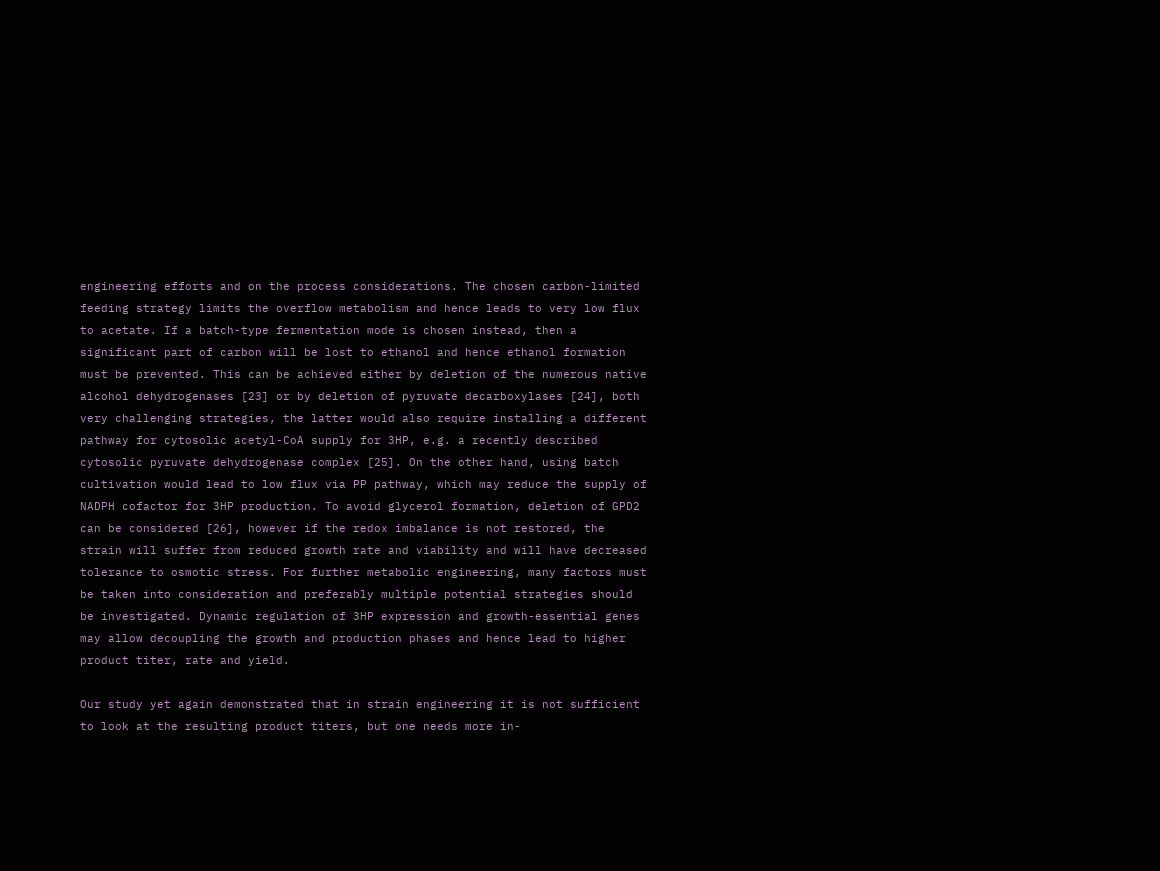engineering efforts and on the process considerations. The chosen carbon-limited feeding strategy limits the overflow metabolism and hence leads to very low flux to acetate. If a batch-type fermentation mode is chosen instead, then a significant part of carbon will be lost to ethanol and hence ethanol formation must be prevented. This can be achieved either by deletion of the numerous native alcohol dehydrogenases [23] or by deletion of pyruvate decarboxylases [24], both very challenging strategies, the latter would also require installing a different pathway for cytosolic acetyl-CoA supply for 3HP, e.g. a recently described cytosolic pyruvate dehydrogenase complex [25]. On the other hand, using batch cultivation would lead to low flux via PP pathway, which may reduce the supply of NADPH cofactor for 3HP production. To avoid glycerol formation, deletion of GPD2 can be considered [26], however if the redox imbalance is not restored, the strain will suffer from reduced growth rate and viability and will have decreased tolerance to osmotic stress. For further metabolic engineering, many factors must be taken into consideration and preferably multiple potential strategies should be investigated. Dynamic regulation of 3HP expression and growth-essential genes may allow decoupling the growth and production phases and hence lead to higher product titer, rate and yield.

Our study yet again demonstrated that in strain engineering it is not sufficient to look at the resulting product titers, but one needs more in-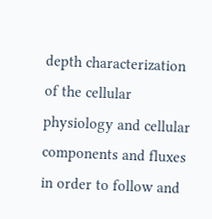depth characterization of the cellular physiology and cellular components and fluxes in order to follow and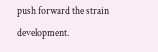push forward the strain development.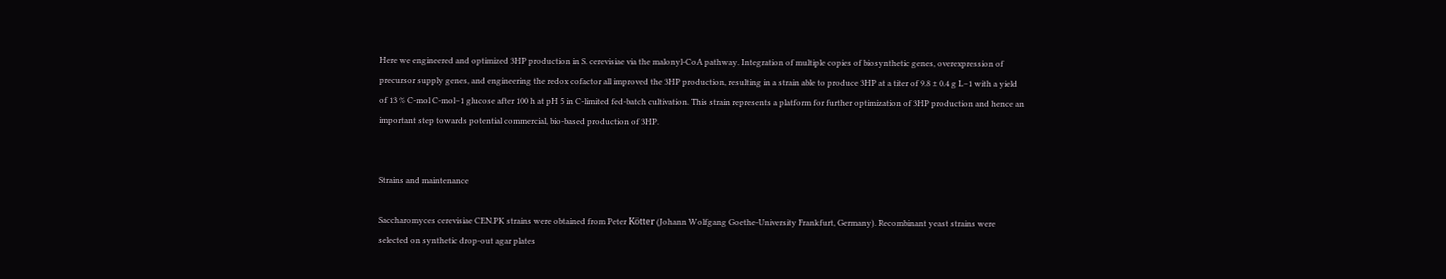Here we engineered and optimized 3HP production in S. cerevisiae via the malonyl-CoA pathway. Integration of multiple copies of biosynthetic genes, overexpression of precursor supply genes, and engineering the redox cofactor all improved the 3HP production, resulting in a strain able to produce 3HP at a titer of 9.8 ± 0.4 g L−1 with a yield of 13 % C-mol C-mol−1 glucose after 100 h at pH 5 in C-limited fed-batch cultivation. This strain represents a platform for further optimization of 3HP production and hence an important step towards potential commercial, bio-based production of 3HP.


Strains and maintenance

Saccharomyces cerevisiae CEN.PK strains were obtained from Peter Kötter (Johann Wolfgang Goethe-University Frankfurt, Germany). Recombinant yeast strains were selected on synthetic drop-out agar plates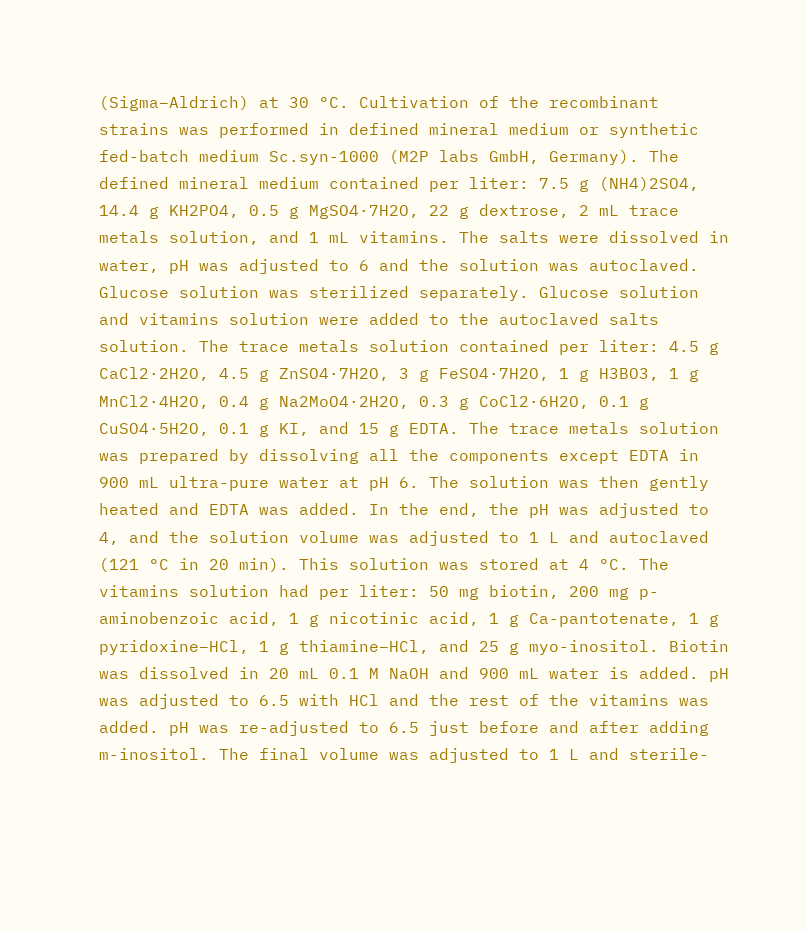(Sigma–Aldrich) at 30 °C. Cultivation of the recombinant strains was performed in defined mineral medium or synthetic fed-batch medium Sc.syn-1000 (M2P labs GmbH, Germany). The defined mineral medium contained per liter: 7.5 g (NH4)2SO4, 14.4 g KH2PO4, 0.5 g MgSO4·7H2O, 22 g dextrose, 2 mL trace metals solution, and 1 mL vitamins. The salts were dissolved in water, pH was adjusted to 6 and the solution was autoclaved. Glucose solution was sterilized separately. Glucose solution and vitamins solution were added to the autoclaved salts solution. The trace metals solution contained per liter: 4.5 g CaCl2·2H2O, 4.5 g ZnSO4·7H2O, 3 g FeSO4·7H2O, 1 g H3BO3, 1 g MnCl2·4H2O, 0.4 g Na2MoO4·2H2O, 0.3 g CoCl2·6H2O, 0.1 g CuSO4·5H2O, 0.1 g KI, and 15 g EDTA. The trace metals solution was prepared by dissolving all the components except EDTA in 900 mL ultra-pure water at pH 6. The solution was then gently heated and EDTA was added. In the end, the pH was adjusted to 4, and the solution volume was adjusted to 1 L and autoclaved (121 °C in 20 min). This solution was stored at 4 °C. The vitamins solution had per liter: 50 mg biotin, 200 mg p-aminobenzoic acid, 1 g nicotinic acid, 1 g Ca-pantotenate, 1 g pyridoxine–HCl, 1 g thiamine–HCl, and 25 g myo-inositol. Biotin was dissolved in 20 mL 0.1 M NaOH and 900 mL water is added. pH was adjusted to 6.5 with HCl and the rest of the vitamins was added. pH was re-adjusted to 6.5 just before and after adding m-inositol. The final volume was adjusted to 1 L and sterile-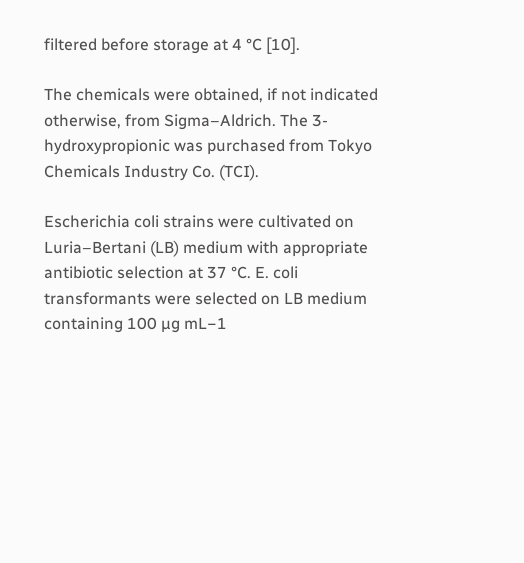filtered before storage at 4 °C [10].

The chemicals were obtained, if not indicated otherwise, from Sigma–Aldrich. The 3-hydroxypropionic was purchased from Tokyo Chemicals Industry Co. (TCI).

Escherichia coli strains were cultivated on Luria–Bertani (LB) medium with appropriate antibiotic selection at 37 °C. E. coli transformants were selected on LB medium containing 100 µg mL−1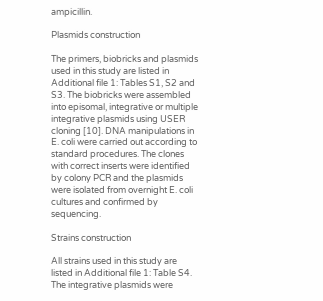ampicillin.

Plasmids construction

The primers, biobricks and plasmids used in this study are listed in Additional file 1: Tables S1, S2 and S3. The biobricks were assembled into episomal, integrative or multiple integrative plasmids using USER cloning [10]. DNA manipulations in E. coli were carried out according to standard procedures. The clones with correct inserts were identified by colony PCR and the plasmids were isolated from overnight E. coli cultures and confirmed by sequencing.

Strains construction

All strains used in this study are listed in Additional file 1: Table S4. The integrative plasmids were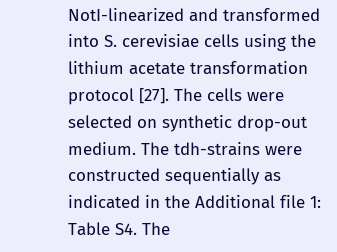NotI-linearized and transformed into S. cerevisiae cells using the lithium acetate transformation protocol [27]. The cells were selected on synthetic drop-out medium. The tdh-strains were constructed sequentially as indicated in the Additional file 1: Table S4. The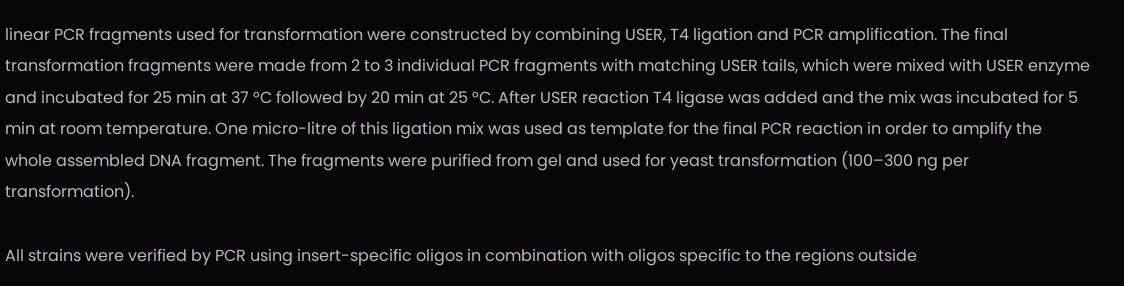linear PCR fragments used for transformation were constructed by combining USER, T4 ligation and PCR amplification. The final transformation fragments were made from 2 to 3 individual PCR fragments with matching USER tails, which were mixed with USER enzyme and incubated for 25 min at 37 °C followed by 20 min at 25 °C. After USER reaction T4 ligase was added and the mix was incubated for 5 min at room temperature. One micro-litre of this ligation mix was used as template for the final PCR reaction in order to amplify the whole assembled DNA fragment. The fragments were purified from gel and used for yeast transformation (100–300 ng per transformation).

All strains were verified by PCR using insert-specific oligos in combination with oligos specific to the regions outside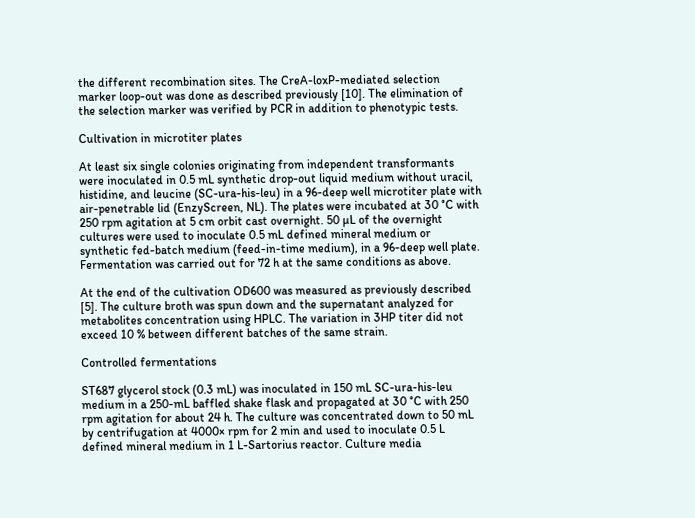the different recombination sites. The CreA-loxP-mediated selection marker loop-out was done as described previously [10]. The elimination of the selection marker was verified by PCR in addition to phenotypic tests.

Cultivation in microtiter plates

At least six single colonies originating from independent transformants were inoculated in 0.5 mL synthetic drop-out liquid medium without uracil, histidine, and leucine (SC-ura-his-leu) in a 96-deep well microtiter plate with air-penetrable lid (EnzyScreen, NL). The plates were incubated at 30 °C with 250 rpm agitation at 5 cm orbit cast overnight. 50 µL of the overnight cultures were used to inoculate 0.5 mL defined mineral medium or synthetic fed-batch medium (feed-in-time medium), in a 96-deep well plate. Fermentation was carried out for 72 h at the same conditions as above.

At the end of the cultivation OD600 was measured as previously described [5]. The culture broth was spun down and the supernatant analyzed for metabolites concentration using HPLC. The variation in 3HP titer did not exceed 10 % between different batches of the same strain.

Controlled fermentations

ST687 glycerol stock (0.3 mL) was inoculated in 150 mL SC-ura-his-leu medium in a 250-mL baffled shake flask and propagated at 30 °C with 250 rpm agitation for about 24 h. The culture was concentrated down to 50 mL by centrifugation at 4000× rpm for 2 min and used to inoculate 0.5 L defined mineral medium in 1 L-Sartorius reactor. Culture media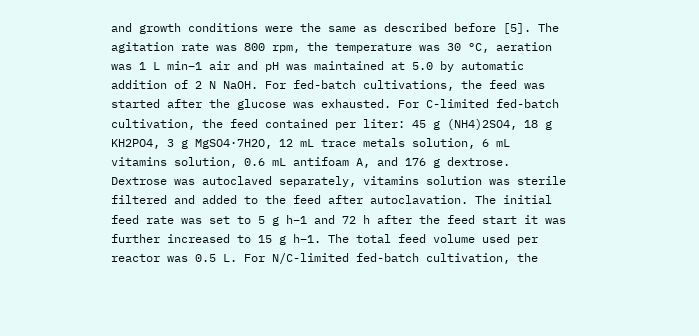and growth conditions were the same as described before [5]. The agitation rate was 800 rpm, the temperature was 30 °C, aeration was 1 L min−1 air and pH was maintained at 5.0 by automatic addition of 2 N NaOH. For fed-batch cultivations, the feed was started after the glucose was exhausted. For C-limited fed-batch cultivation, the feed contained per liter: 45 g (NH4)2SO4, 18 g KH2PO4, 3 g MgSO4·7H2O, 12 mL trace metals solution, 6 mL vitamins solution, 0.6 mL antifoam A, and 176 g dextrose. Dextrose was autoclaved separately, vitamins solution was sterile filtered and added to the feed after autoclavation. The initial feed rate was set to 5 g h−1 and 72 h after the feed start it was further increased to 15 g h−1. The total feed volume used per reactor was 0.5 L. For N/C-limited fed-batch cultivation, the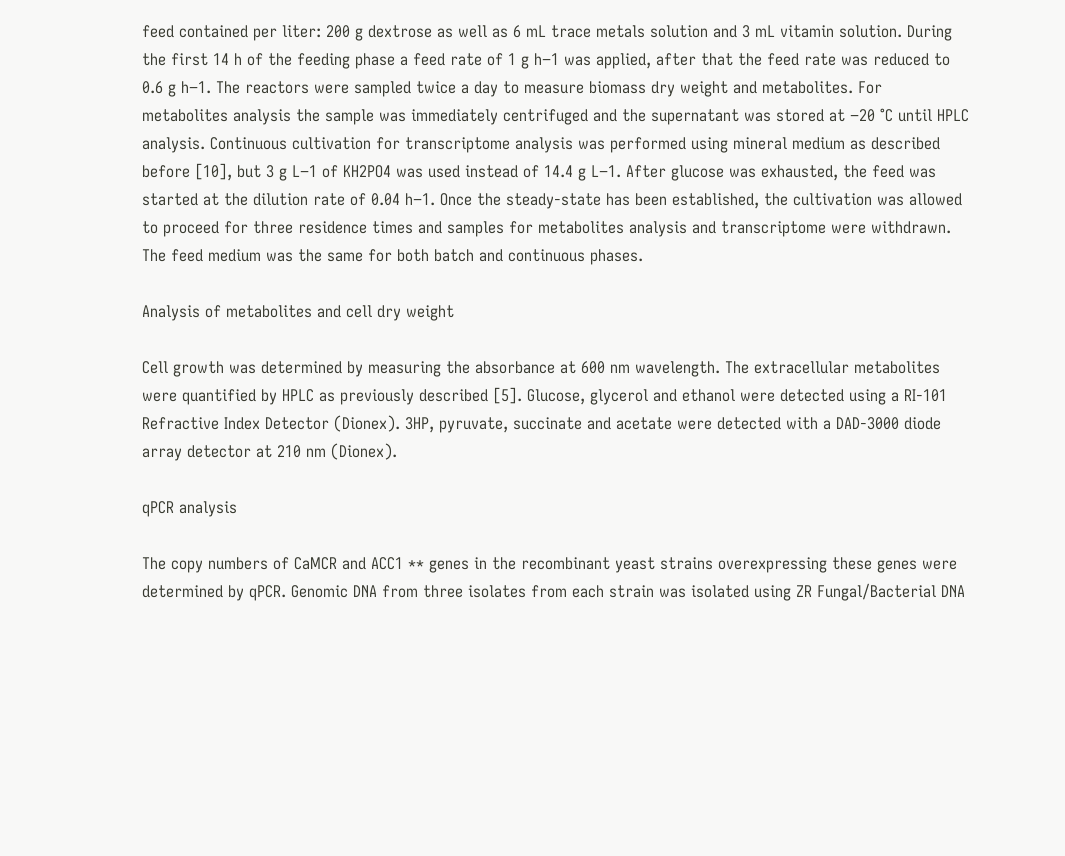feed contained per liter: 200 g dextrose as well as 6 mL trace metals solution and 3 mL vitamin solution. During the first 14 h of the feeding phase a feed rate of 1 g h−1 was applied, after that the feed rate was reduced to 0.6 g h−1. The reactors were sampled twice a day to measure biomass dry weight and metabolites. For metabolites analysis the sample was immediately centrifuged and the supernatant was stored at −20 °C until HPLC analysis. Continuous cultivation for transcriptome analysis was performed using mineral medium as described before [10], but 3 g L−1 of KH2PO4 was used instead of 14.4 g L−1. After glucose was exhausted, the feed was started at the dilution rate of 0.04 h−1. Once the steady-state has been established, the cultivation was allowed to proceed for three residence times and samples for metabolites analysis and transcriptome were withdrawn. The feed medium was the same for both batch and continuous phases.

Analysis of metabolites and cell dry weight

Cell growth was determined by measuring the absorbance at 600 nm wavelength. The extracellular metabolites were quantified by HPLC as previously described [5]. Glucose, glycerol and ethanol were detected using a RI-101 Refractive Index Detector (Dionex). 3HP, pyruvate, succinate and acetate were detected with a DAD-3000 diode array detector at 210 nm (Dionex).

qPCR analysis

The copy numbers of CaMCR and ACC1 ** genes in the recombinant yeast strains overexpressing these genes were determined by qPCR. Genomic DNA from three isolates from each strain was isolated using ZR Fungal/Bacterial DNA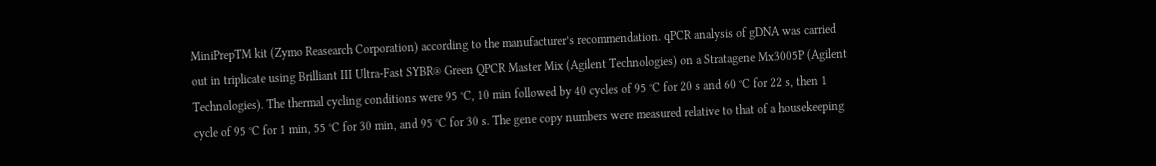MiniPrepTM kit (Zymo Reasearch Corporation) according to the manufacturer’s recommendation. qPCR analysis of gDNA was carried out in triplicate using Brilliant III Ultra-Fast SYBR® Green QPCR Master Mix (Agilent Technologies) on a Stratagene Mx3005P (Agilent Technologies). The thermal cycling conditions were 95 °C, 10 min followed by 40 cycles of 95 °C for 20 s and 60 °C for 22 s, then 1 cycle of 95 °C for 1 min, 55 °C for 30 min, and 95 °C for 30 s. The gene copy numbers were measured relative to that of a housekeeping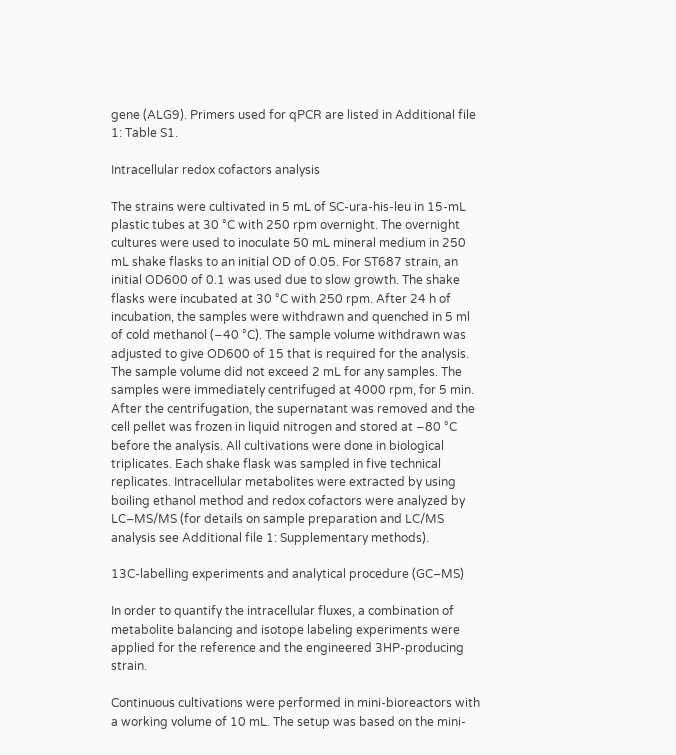gene (ALG9). Primers used for qPCR are listed in Additional file 1: Table S1.

Intracellular redox cofactors analysis

The strains were cultivated in 5 mL of SC-ura-his-leu in 15-mL plastic tubes at 30 °C with 250 rpm overnight. The overnight cultures were used to inoculate 50 mL mineral medium in 250 mL shake flasks to an initial OD of 0.05. For ST687 strain, an initial OD600 of 0.1 was used due to slow growth. The shake flasks were incubated at 30 °C with 250 rpm. After 24 h of incubation, the samples were withdrawn and quenched in 5 ml of cold methanol (−40 °C). The sample volume withdrawn was adjusted to give OD600 of 15 that is required for the analysis. The sample volume did not exceed 2 mL for any samples. The samples were immediately centrifuged at 4000 rpm, for 5 min. After the centrifugation, the supernatant was removed and the cell pellet was frozen in liquid nitrogen and stored at −80 °C before the analysis. All cultivations were done in biological triplicates. Each shake flask was sampled in five technical replicates. Intracellular metabolites were extracted by using boiling ethanol method and redox cofactors were analyzed by LC–MS/MS (for details on sample preparation and LC/MS analysis see Additional file 1: Supplementary methods).

13C-labelling experiments and analytical procedure (GC–MS)

In order to quantify the intracellular fluxes, a combination of metabolite balancing and isotope labeling experiments were applied for the reference and the engineered 3HP-producing strain.

Continuous cultivations were performed in mini-bioreactors with a working volume of 10 mL. The setup was based on the mini-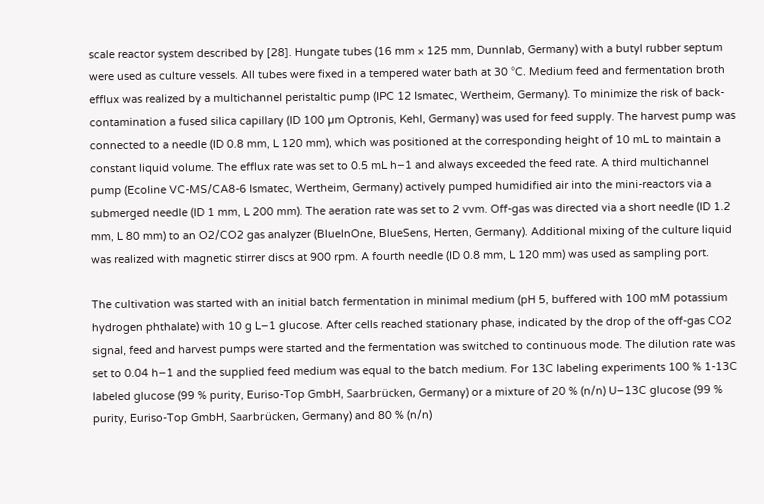scale reactor system described by [28]. Hungate tubes (16 mm × 125 mm, Dunnlab, Germany) with a butyl rubber septum were used as culture vessels. All tubes were fixed in a tempered water bath at 30 °C. Medium feed and fermentation broth efflux was realized by a multichannel peristaltic pump (IPC 12 Ismatec, Wertheim, Germany). To minimize the risk of back-contamination a fused silica capillary (ID 100 µm Optronis, Kehl, Germany) was used for feed supply. The harvest pump was connected to a needle (ID 0.8 mm, L 120 mm), which was positioned at the corresponding height of 10 mL to maintain a constant liquid volume. The efflux rate was set to 0.5 mL h−1 and always exceeded the feed rate. A third multichannel pump (Ecoline VC-MS/CA8-6 Ismatec, Wertheim, Germany) actively pumped humidified air into the mini-reactors via a submerged needle (ID 1 mm, L 200 mm). The aeration rate was set to 2 vvm. Off-gas was directed via a short needle (ID 1.2 mm, L 80 mm) to an O2/CO2 gas analyzer (BlueInOne, BlueSens, Herten, Germany). Additional mixing of the culture liquid was realized with magnetic stirrer discs at 900 rpm. A fourth needle (ID 0.8 mm, L 120 mm) was used as sampling port.

The cultivation was started with an initial batch fermentation in minimal medium (pH 5, buffered with 100 mM potassium hydrogen phthalate) with 10 g L−1 glucose. After cells reached stationary phase, indicated by the drop of the off-gas CO2 signal, feed and harvest pumps were started and the fermentation was switched to continuous mode. The dilution rate was set to 0.04 h−1 and the supplied feed medium was equal to the batch medium. For 13C labeling experiments 100 % 1-13C labeled glucose (99 % purity, Euriso-Top GmbH, Saarbrücken, Germany) or a mixture of 20 % (n/n) U–13C glucose (99 % purity, Euriso-Top GmbH, Saarbrücken, Germany) and 80 % (n/n)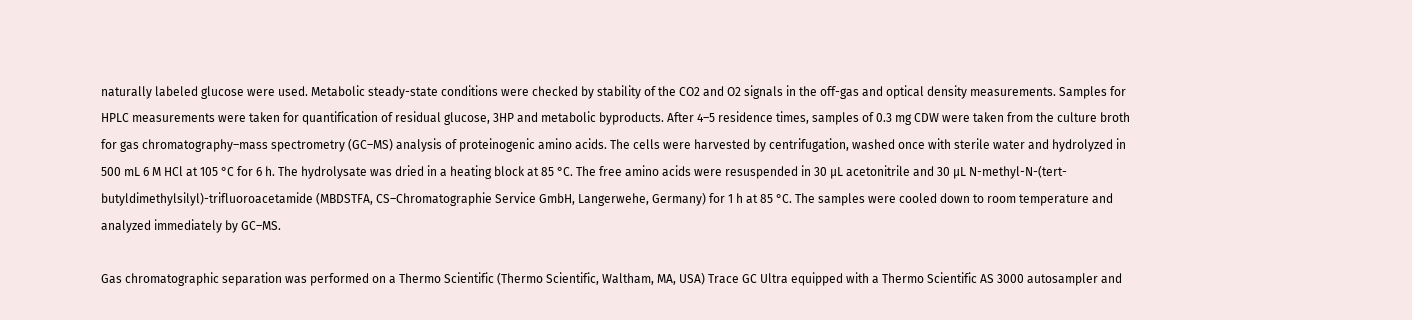naturally labeled glucose were used. Metabolic steady-state conditions were checked by stability of the CO2 and O2 signals in the off-gas and optical density measurements. Samples for HPLC measurements were taken for quantification of residual glucose, 3HP and metabolic byproducts. After 4–5 residence times, samples of 0.3 mg CDW were taken from the culture broth for gas chromatography–mass spectrometry (GC–MS) analysis of proteinogenic amino acids. The cells were harvested by centrifugation, washed once with sterile water and hydrolyzed in 500 mL 6 M HCl at 105 °C for 6 h. The hydrolysate was dried in a heating block at 85 °C. The free amino acids were resuspended in 30 µL acetonitrile and 30 µL N-methyl-N-(tert-butyldimethylsilyl)-trifluoroacetamide (MBDSTFA, CS–Chromatographie Service GmbH, Langerwehe, Germany) for 1 h at 85 °C. The samples were cooled down to room temperature and analyzed immediately by GC–MS.

Gas chromatographic separation was performed on a Thermo Scientific (Thermo Scientific, Waltham, MA, USA) Trace GC Ultra equipped with a Thermo Scientific AS 3000 autosampler and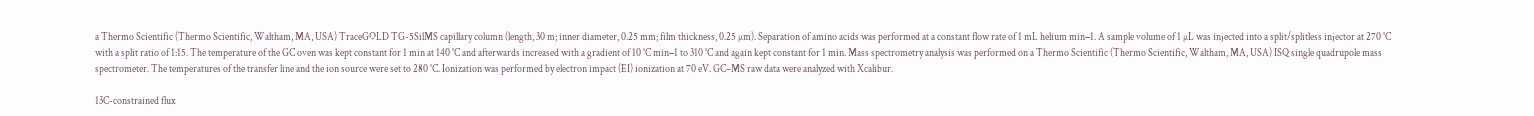a Thermo Scientific (Thermo Scientific, Waltham, MA, USA) TraceGOLD TG-5SilMS capillary column (length, 30 m; inner diameter, 0.25 mm; film thickness, 0.25 µm). Separation of amino acids was performed at a constant flow rate of 1 mL helium min−1. A sample volume of 1 µL was injected into a split/splitless injector at 270 °C with a split ratio of 1:15. The temperature of the GC oven was kept constant for 1 min at 140 °C and afterwards increased with a gradient of 10 °C min−1 to 310 °C and again kept constant for 1 min. Mass spectrometry analysis was performed on a Thermo Scientific (Thermo Scientific, Waltham, MA, USA) ISQ single quadrupole mass spectrometer. The temperatures of the transfer line and the ion source were set to 280 °C. Ionization was performed by electron impact (EI) ionization at 70 eV. GC–MS raw data were analyzed with Xcalibur.

13C-constrained flux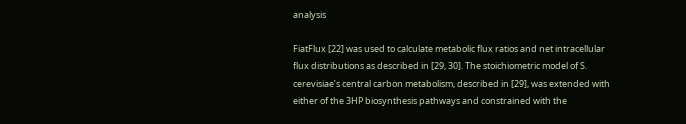analysis

FiatFlux [22] was used to calculate metabolic flux ratios and net intracellular flux distributions as described in [29, 30]. The stoichiometric model of S. cerevisiae’s central carbon metabolism, described in [29], was extended with either of the 3HP biosynthesis pathways and constrained with the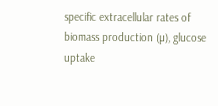specific extracellular rates of biomass production (µ), glucose uptake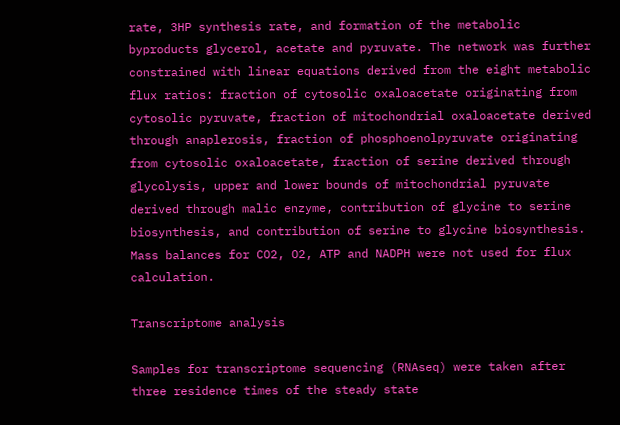rate, 3HP synthesis rate, and formation of the metabolic byproducts glycerol, acetate and pyruvate. The network was further constrained with linear equations derived from the eight metabolic flux ratios: fraction of cytosolic oxaloacetate originating from cytosolic pyruvate, fraction of mitochondrial oxaloacetate derived through anaplerosis, fraction of phosphoenolpyruvate originating from cytosolic oxaloacetate, fraction of serine derived through glycolysis, upper and lower bounds of mitochondrial pyruvate derived through malic enzyme, contribution of glycine to serine biosynthesis, and contribution of serine to glycine biosynthesis. Mass balances for CO2, O2, ATP and NADPH were not used for flux calculation.

Transcriptome analysis

Samples for transcriptome sequencing (RNAseq) were taken after three residence times of the steady state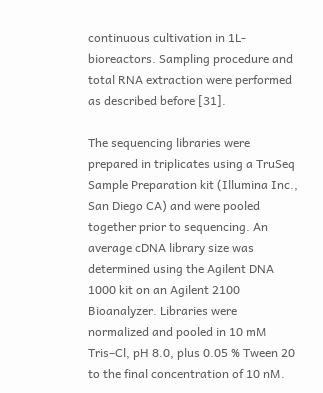continuous cultivation in 1L-bioreactors. Sampling procedure and total RNA extraction were performed as described before [31].

The sequencing libraries were prepared in triplicates using a TruSeq Sample Preparation kit (Illumina Inc., San Diego CA) and were pooled together prior to sequencing. An average cDNA library size was determined using the Agilent DNA 1000 kit on an Agilent 2100 Bioanalyzer. Libraries were normalized and pooled in 10 mM Tris–Cl, pH 8.0, plus 0.05 % Tween 20 to the final concentration of 10 nM.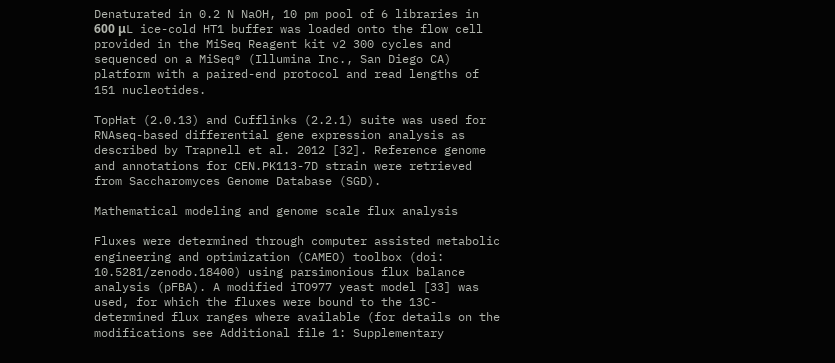Denaturated in 0.2 N NaOH, 10 pm pool of 6 libraries in 600 μL ice-cold HT1 buffer was loaded onto the flow cell provided in the MiSeq Reagent kit v2 300 cycles and sequenced on a MiSeq® (Illumina Inc., San Diego CA) platform with a paired-end protocol and read lengths of 151 nucleotides.

TopHat (2.0.13) and Cufflinks (2.2.1) suite was used for RNAseq-based differential gene expression analysis as described by Trapnell et al. 2012 [32]. Reference genome and annotations for CEN.PK113-7D strain were retrieved from Saccharomyces Genome Database (SGD).

Mathematical modeling and genome scale flux analysis

Fluxes were determined through computer assisted metabolic engineering and optimization (CAMEO) toolbox (doi: 10.5281/zenodo.18400) using parsimonious flux balance analysis (pFBA). A modified iTO977 yeast model [33] was used, for which the fluxes were bound to the 13C-determined flux ranges where available (for details on the modifications see Additional file 1: Supplementary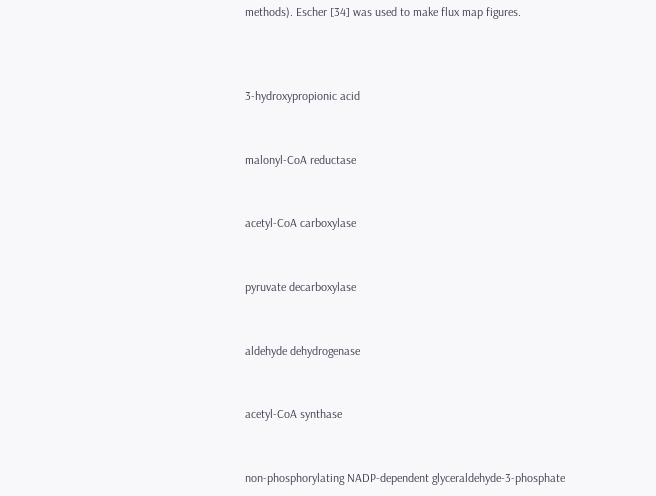methods). Escher [34] was used to make flux map figures.



3-hydroxypropionic acid


malonyl-CoA reductase


acetyl-CoA carboxylase


pyruvate decarboxylase


aldehyde dehydrogenase


acetyl-CoA synthase


non-phosphorylating NADP-dependent glyceraldehyde-3-phosphate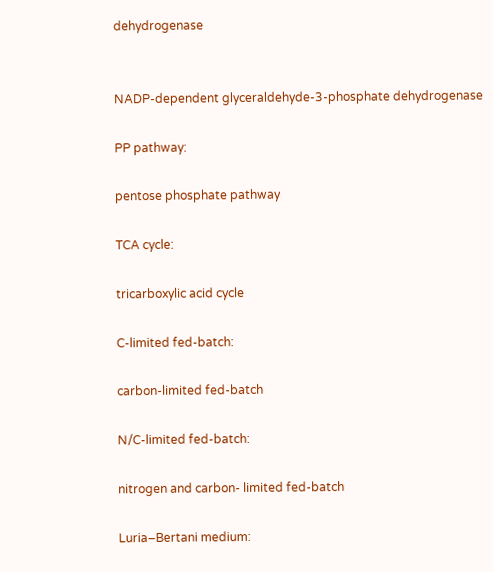dehydrogenase


NADP-dependent glyceraldehyde-3-phosphate dehydrogenase

PP pathway:

pentose phosphate pathway

TCA cycle:

tricarboxylic acid cycle

C-limited fed-batch:

carbon-limited fed-batch

N/C-limited fed-batch:

nitrogen and carbon- limited fed-batch

Luria–Bertani medium: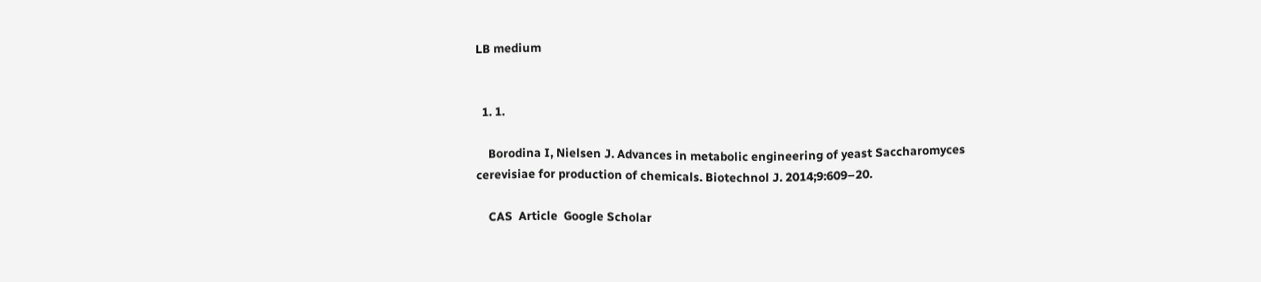LB medium


  1. 1.

    Borodina I, Nielsen J. Advances in metabolic engineering of yeast Saccharomyces cerevisiae for production of chemicals. Biotechnol J. 2014;9:609–20.

    CAS  Article  Google Scholar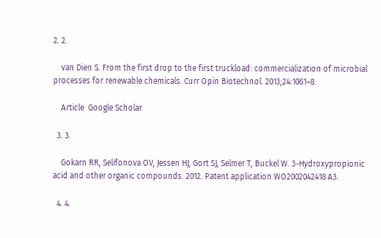2. 2.

    van Dien S. From the first drop to the first truckload: commercialization of microbial processes for renewable chemicals. Curr Opin Biotechnol. 2013;24:1061–8.

    Article  Google Scholar

  3. 3.

    Gokarn RR, Selifonova OV, Jessen HJ, Gort SJ, Selmer T, Buckel W. 3-Hydroxypropionic acid and other organic compounds. 2012. Patent application WO2002042418 A3.

  4. 4.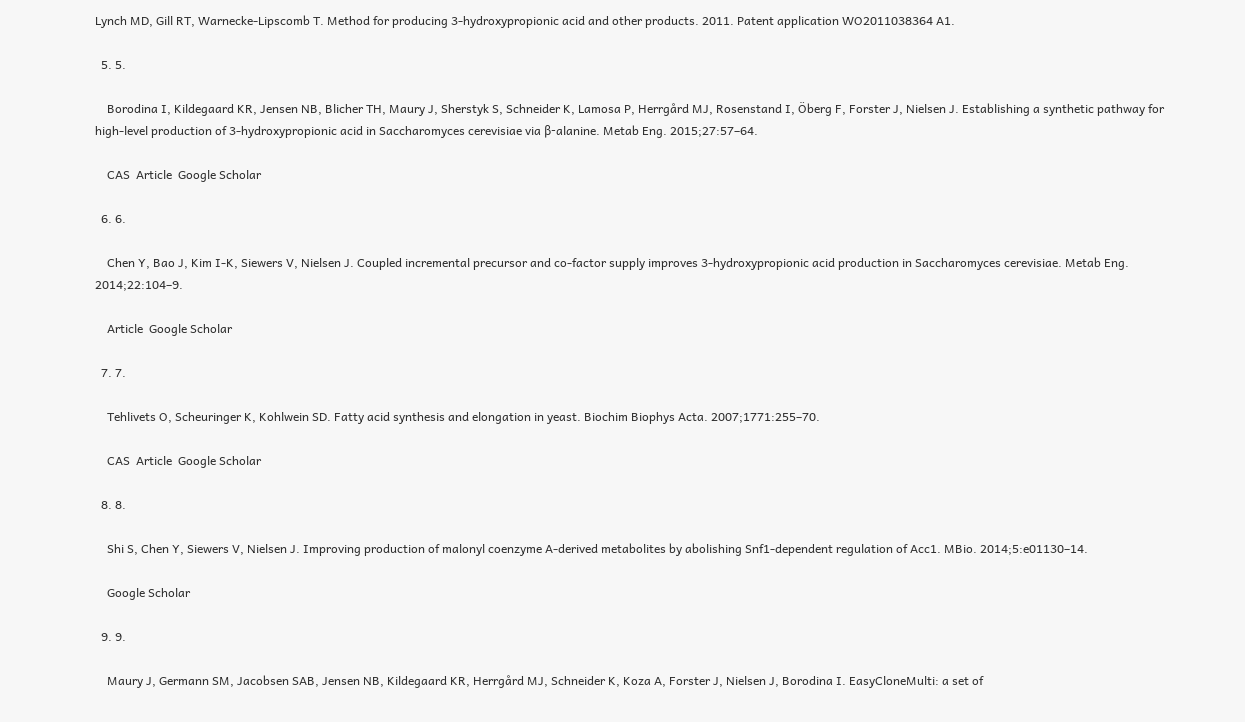Lynch MD, Gill RT, Warnecke-Lipscomb T. Method for producing 3-hydroxypropionic acid and other products. 2011. Patent application WO2011038364 A1.

  5. 5.

    Borodina I, Kildegaard KR, Jensen NB, Blicher TH, Maury J, Sherstyk S, Schneider K, Lamosa P, Herrgård MJ, Rosenstand I, Öberg F, Forster J, Nielsen J. Establishing a synthetic pathway for high-level production of 3-hydroxypropionic acid in Saccharomyces cerevisiae via β-alanine. Metab Eng. 2015;27:57–64.

    CAS  Article  Google Scholar

  6. 6.

    Chen Y, Bao J, Kim I-K, Siewers V, Nielsen J. Coupled incremental precursor and co-factor supply improves 3-hydroxypropionic acid production in Saccharomyces cerevisiae. Metab Eng. 2014;22:104–9.

    Article  Google Scholar

  7. 7.

    Tehlivets O, Scheuringer K, Kohlwein SD. Fatty acid synthesis and elongation in yeast. Biochim Biophys Acta. 2007;1771:255–70.

    CAS  Article  Google Scholar

  8. 8.

    Shi S, Chen Y, Siewers V, Nielsen J. Improving production of malonyl coenzyme A-derived metabolites by abolishing Snf1-dependent regulation of Acc1. MBio. 2014;5:e01130–14.

    Google Scholar

  9. 9.

    Maury J, Germann SM, Jacobsen SAB, Jensen NB, Kildegaard KR, Herrgård MJ, Schneider K, Koza A, Forster J, Nielsen J, Borodina I. EasyCloneMulti: a set of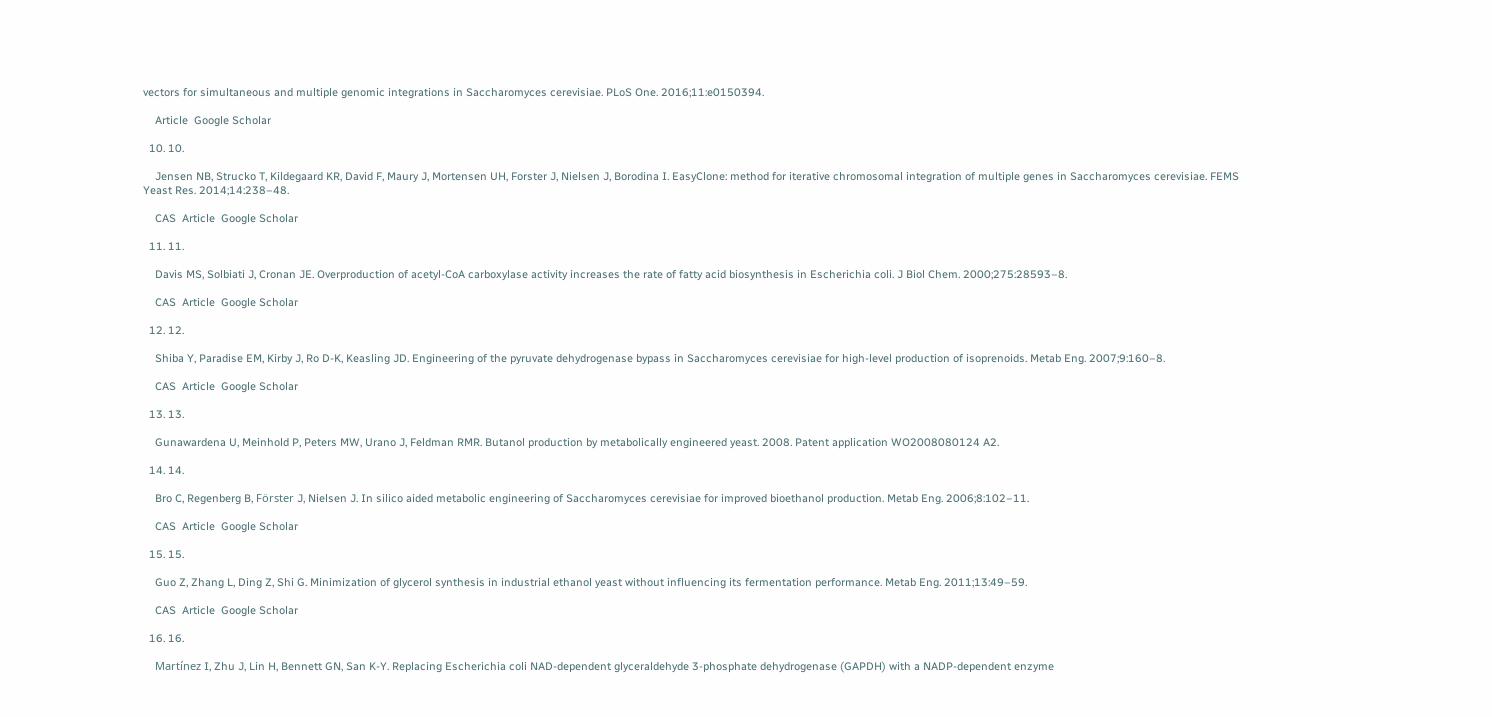vectors for simultaneous and multiple genomic integrations in Saccharomyces cerevisiae. PLoS One. 2016;11:e0150394.

    Article  Google Scholar

  10. 10.

    Jensen NB, Strucko T, Kildegaard KR, David F, Maury J, Mortensen UH, Forster J, Nielsen J, Borodina I. EasyClone: method for iterative chromosomal integration of multiple genes in Saccharomyces cerevisiae. FEMS Yeast Res. 2014;14:238–48.

    CAS  Article  Google Scholar

  11. 11.

    Davis MS, Solbiati J, Cronan JE. Overproduction of acetyl-CoA carboxylase activity increases the rate of fatty acid biosynthesis in Escherichia coli. J Biol Chem. 2000;275:28593–8.

    CAS  Article  Google Scholar

  12. 12.

    Shiba Y, Paradise EM, Kirby J, Ro D-K, Keasling JD. Engineering of the pyruvate dehydrogenase bypass in Saccharomyces cerevisiae for high-level production of isoprenoids. Metab Eng. 2007;9:160–8.

    CAS  Article  Google Scholar

  13. 13.

    Gunawardena U, Meinhold P, Peters MW, Urano J, Feldman RMR. Butanol production by metabolically engineered yeast. 2008. Patent application WO2008080124 A2.

  14. 14.

    Bro C, Regenberg B, Förster J, Nielsen J. In silico aided metabolic engineering of Saccharomyces cerevisiae for improved bioethanol production. Metab Eng. 2006;8:102–11.

    CAS  Article  Google Scholar

  15. 15.

    Guo Z, Zhang L, Ding Z, Shi G. Minimization of glycerol synthesis in industrial ethanol yeast without influencing its fermentation performance. Metab Eng. 2011;13:49–59.

    CAS  Article  Google Scholar

  16. 16.

    Martínez I, Zhu J, Lin H, Bennett GN, San K-Y. Replacing Escherichia coli NAD-dependent glyceraldehyde 3-phosphate dehydrogenase (GAPDH) with a NADP-dependent enzyme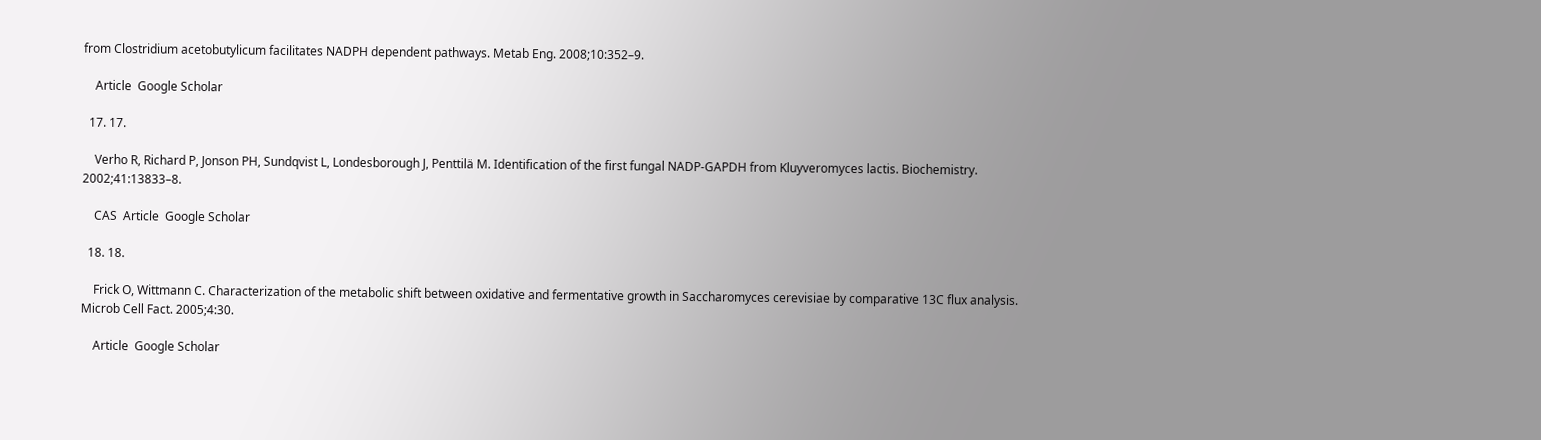from Clostridium acetobutylicum facilitates NADPH dependent pathways. Metab Eng. 2008;10:352–9.

    Article  Google Scholar

  17. 17.

    Verho R, Richard P, Jonson PH, Sundqvist L, Londesborough J, Penttilä M. Identification of the first fungal NADP-GAPDH from Kluyveromyces lactis. Biochemistry. 2002;41:13833–8.

    CAS  Article  Google Scholar

  18. 18.

    Frick O, Wittmann C. Characterization of the metabolic shift between oxidative and fermentative growth in Saccharomyces cerevisiae by comparative 13C flux analysis. Microb Cell Fact. 2005;4:30.

    Article  Google Scholar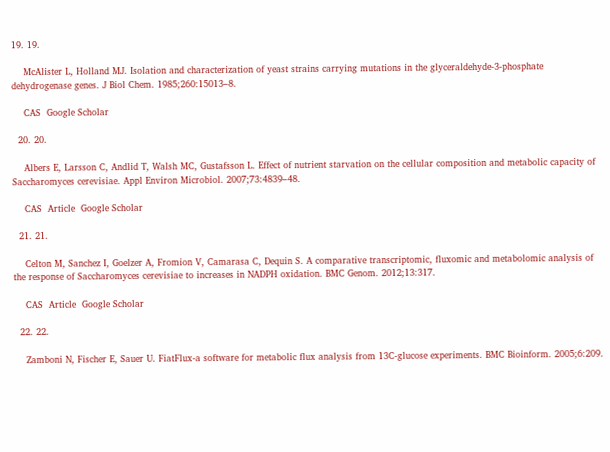19. 19.

    McAlister L, Holland MJ. Isolation and characterization of yeast strains carrying mutations in the glyceraldehyde-3-phosphate dehydrogenase genes. J Biol Chem. 1985;260:15013–8.

    CAS  Google Scholar

  20. 20.

    Albers E, Larsson C, Andlid T, Walsh MC, Gustafsson L. Effect of nutrient starvation on the cellular composition and metabolic capacity of Saccharomyces cerevisiae. Appl Environ Microbiol. 2007;73:4839–48.

    CAS  Article  Google Scholar

  21. 21.

    Celton M, Sanchez I, Goelzer A, Fromion V, Camarasa C, Dequin S. A comparative transcriptomic, fluxomic and metabolomic analysis of the response of Saccharomyces cerevisiae to increases in NADPH oxidation. BMC Genom. 2012;13:317.

    CAS  Article  Google Scholar

  22. 22.

    Zamboni N, Fischer E, Sauer U. FiatFlux-a software for metabolic flux analysis from 13C-glucose experiments. BMC Bioinform. 2005;6:209.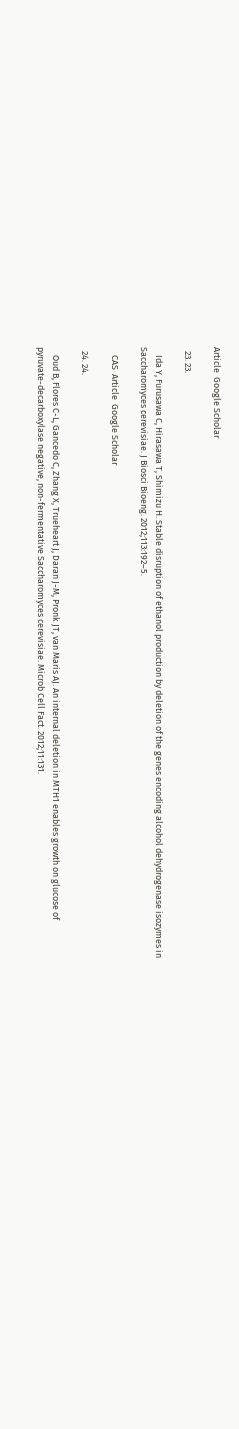Article  Google Scholar

  23. 23.

    Ida Y, Furusawa C, Hirasawa T, Shimizu H. Stable disruption of ethanol production by deletion of the genes encoding alcohol dehydrogenase isozymes in Saccharomyces cerevisiae. J Biosci Bioeng. 2012;113:192–5.

    CAS  Article  Google Scholar

  24. 24.

    Oud B, Flores C-L, Gancedo C, Zhang X, Trueheart J, Daran J-M, Pronk JT, van Maris AJ. An internal deletion in MTH1 enables growth on glucose of pyruvate-decarboxylase negative, non-fermentative Saccharomyces cerevisiae. Microb Cell Fact. 2012;11:131.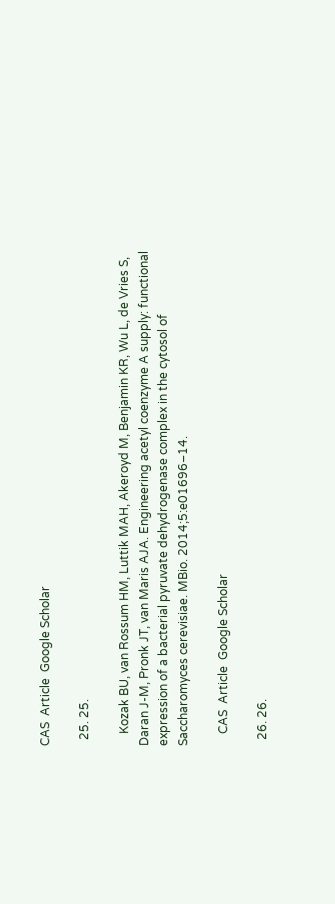CAS  Article  Google Scholar

  25. 25.

    Kozak BU, van Rossum HM, Luttik MAH, Akeroyd M, Benjamin KR, Wu L, de Vries S, Daran J-M, Pronk JT, van Maris AJA. Engineering acetyl coenzyme A supply: functional expression of a bacterial pyruvate dehydrogenase complex in the cytosol of Saccharomyces cerevisiae. MBio. 2014;5:e01696–14.

    CAS  Article  Google Scholar

  26. 26.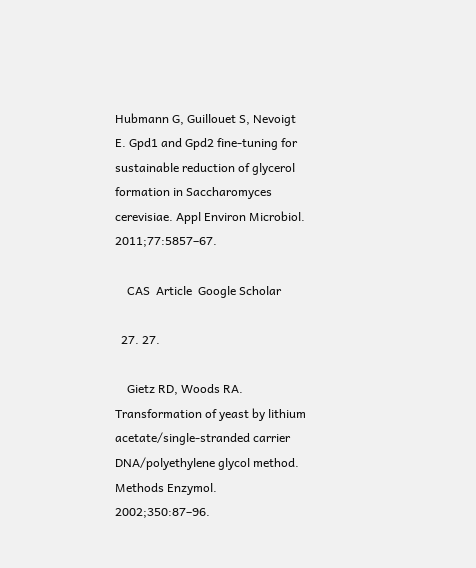Hubmann G, Guillouet S, Nevoigt E. Gpd1 and Gpd2 fine-tuning for sustainable reduction of glycerol formation in Saccharomyces cerevisiae. Appl Environ Microbiol. 2011;77:5857–67.

    CAS  Article  Google Scholar

  27. 27.

    Gietz RD, Woods RA. Transformation of yeast by lithium acetate/single-stranded carrier DNA/polyethylene glycol method. Methods Enzymol. 2002;350:87–96.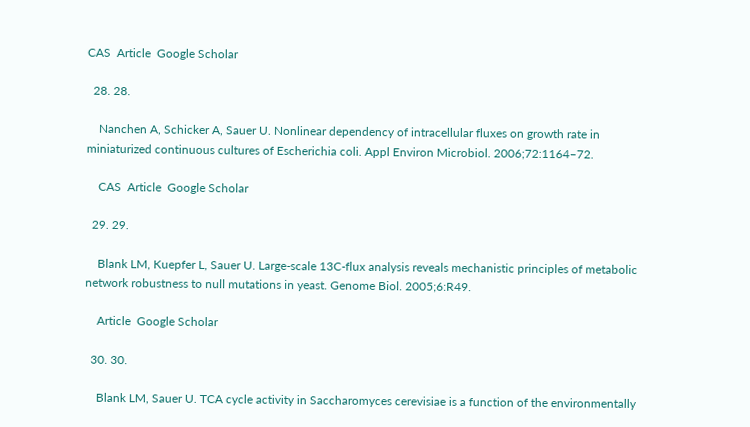CAS  Article  Google Scholar

  28. 28.

    Nanchen A, Schicker A, Sauer U. Nonlinear dependency of intracellular fluxes on growth rate in miniaturized continuous cultures of Escherichia coli. Appl Environ Microbiol. 2006;72:1164–72.

    CAS  Article  Google Scholar

  29. 29.

    Blank LM, Kuepfer L, Sauer U. Large-scale 13C-flux analysis reveals mechanistic principles of metabolic network robustness to null mutations in yeast. Genome Biol. 2005;6:R49.

    Article  Google Scholar

  30. 30.

    Blank LM, Sauer U. TCA cycle activity in Saccharomyces cerevisiae is a function of the environmentally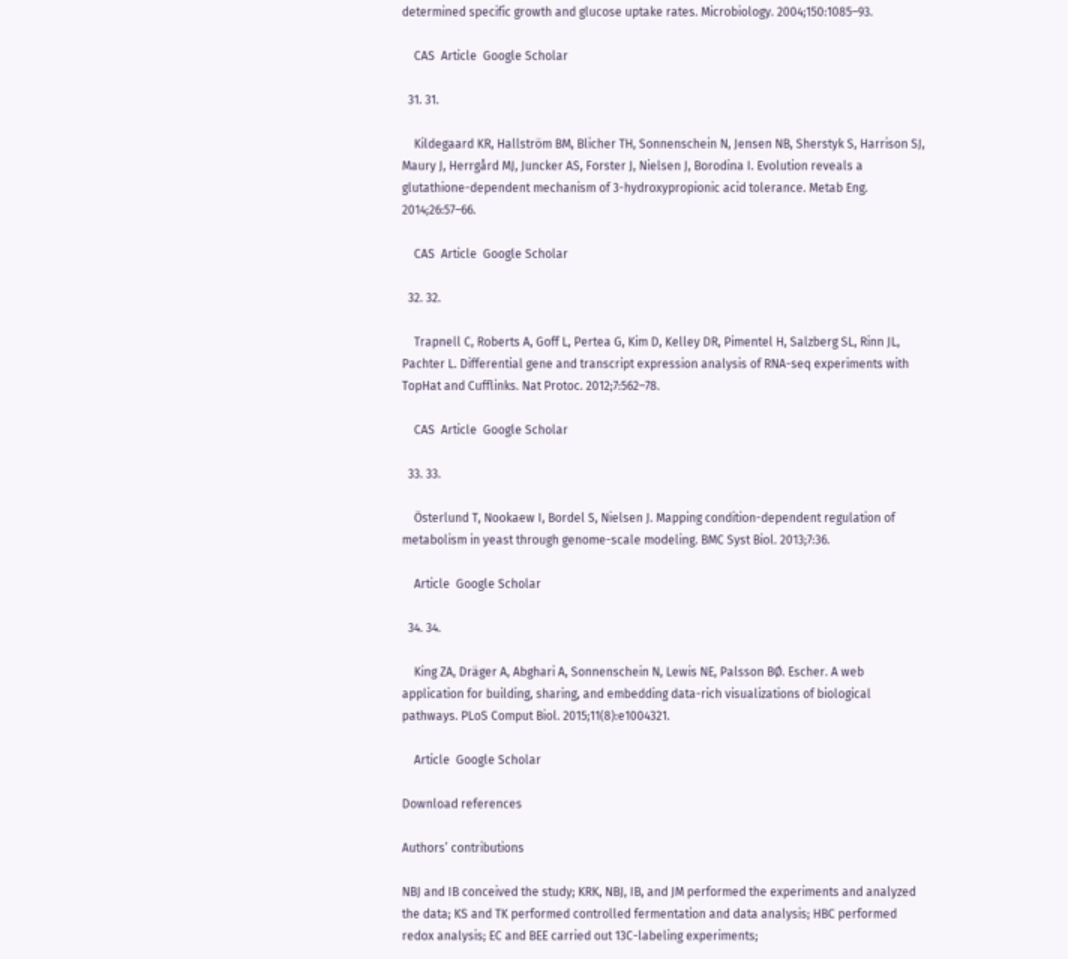determined specific growth and glucose uptake rates. Microbiology. 2004;150:1085–93.

    CAS  Article  Google Scholar

  31. 31.

    Kildegaard KR, Hallström BM, Blicher TH, Sonnenschein N, Jensen NB, Sherstyk S, Harrison SJ, Maury J, Herrgård MJ, Juncker AS, Forster J, Nielsen J, Borodina I. Evolution reveals a glutathione-dependent mechanism of 3-hydroxypropionic acid tolerance. Metab Eng. 2014;26:57–66.

    CAS  Article  Google Scholar

  32. 32.

    Trapnell C, Roberts A, Goff L, Pertea G, Kim D, Kelley DR, Pimentel H, Salzberg SL, Rinn JL, Pachter L. Differential gene and transcript expression analysis of RNA-seq experiments with TopHat and Cufflinks. Nat Protoc. 2012;7:562–78.

    CAS  Article  Google Scholar

  33. 33.

    Österlund T, Nookaew I, Bordel S, Nielsen J. Mapping condition-dependent regulation of metabolism in yeast through genome-scale modeling. BMC Syst Biol. 2013;7:36.

    Article  Google Scholar

  34. 34.

    King ZA, Dräger A, Abghari A, Sonnenschein N, Lewis NE, Palsson BØ. Escher. A web application for building, sharing, and embedding data-rich visualizations of biological pathways. PLoS Comput Biol. 2015;11(8):e1004321.

    Article  Google Scholar

Download references

Authors’ contributions

NBJ and IB conceived the study; KRK, NBJ, IB, and JM performed the experiments and analyzed the data; KS and TK performed controlled fermentation and data analysis; HBC performed redox analysis; EC and BEE carried out 13C-labeling experiments;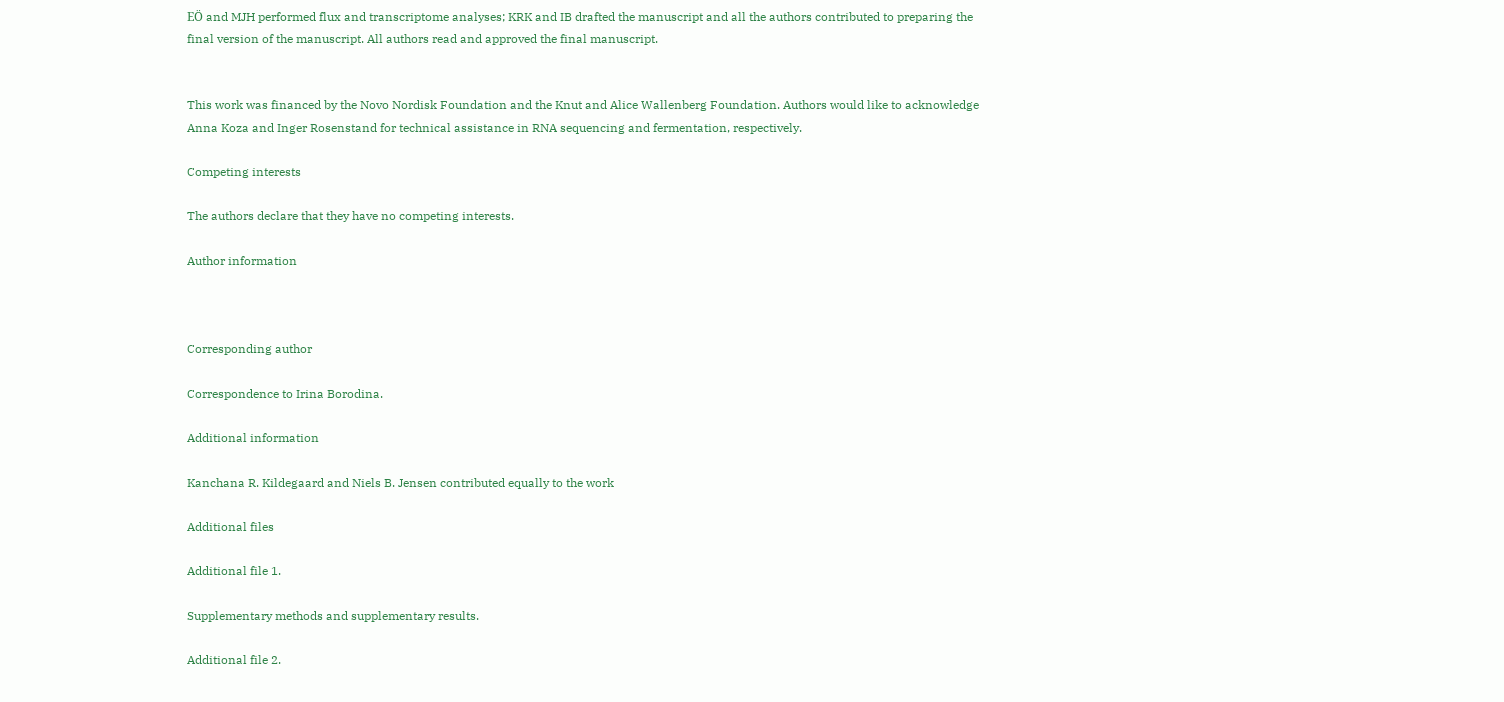EÖ and MJH performed flux and transcriptome analyses; KRK and IB drafted the manuscript and all the authors contributed to preparing the final version of the manuscript. All authors read and approved the final manuscript.


This work was financed by the Novo Nordisk Foundation and the Knut and Alice Wallenberg Foundation. Authors would like to acknowledge Anna Koza and Inger Rosenstand for technical assistance in RNA sequencing and fermentation, respectively.

Competing interests

The authors declare that they have no competing interests.

Author information



Corresponding author

Correspondence to Irina Borodina.

Additional information

Kanchana R. Kildegaard and Niels B. Jensen contributed equally to the work

Additional files

Additional file 1.

Supplementary methods and supplementary results.

Additional file 2.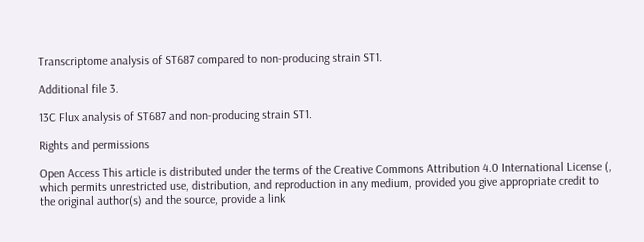Transcriptome analysis of ST687 compared to non-producing strain ST1.

Additional file 3.

13C Flux analysis of ST687 and non-producing strain ST1.

Rights and permissions

Open Access This article is distributed under the terms of the Creative Commons Attribution 4.0 International License (, which permits unrestricted use, distribution, and reproduction in any medium, provided you give appropriate credit to the original author(s) and the source, provide a link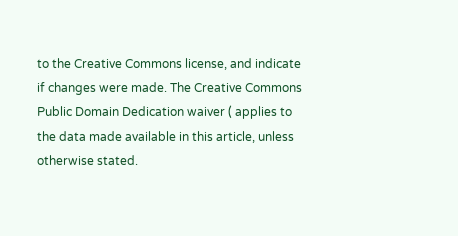to the Creative Commons license, and indicate if changes were made. The Creative Commons Public Domain Dedication waiver ( applies to the data made available in this article, unless otherwise stated.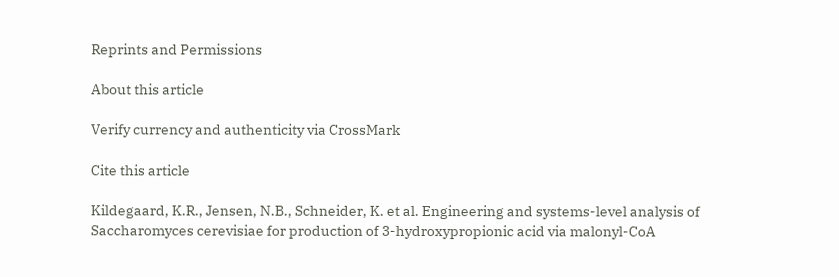Reprints and Permissions

About this article

Verify currency and authenticity via CrossMark

Cite this article

Kildegaard, K.R., Jensen, N.B., Schneider, K. et al. Engineering and systems-level analysis of Saccharomyces cerevisiae for production of 3-hydroxypropionic acid via malonyl-CoA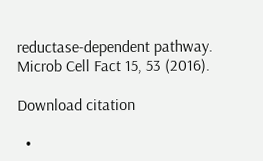reductase-dependent pathway. Microb Cell Fact 15, 53 (2016).

Download citation

  •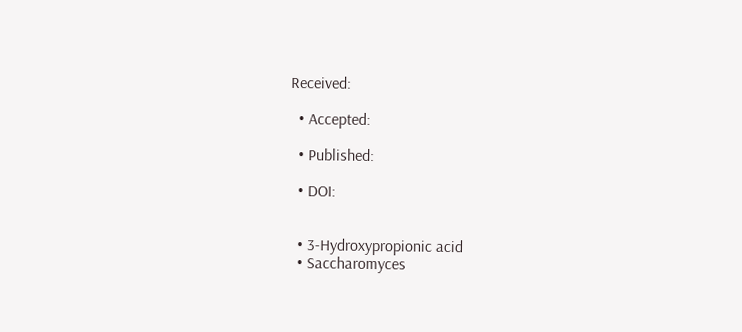Received:

  • Accepted:

  • Published:

  • DOI:


  • 3-Hydroxypropionic acid
  • Saccharomyces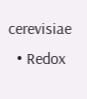cerevisiae
  • Redox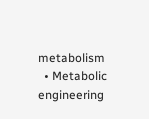metabolism
  • Metabolic engineering